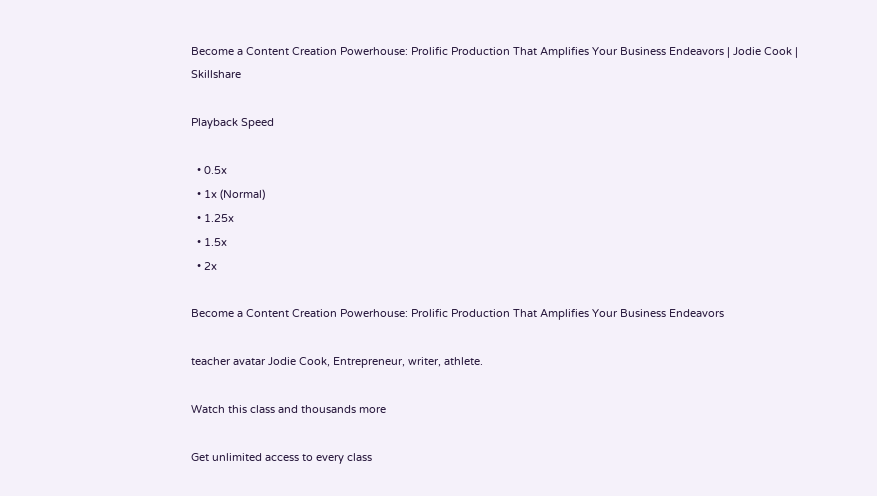Become a Content Creation Powerhouse: Prolific Production That Amplifies Your Business Endeavors | Jodie Cook | Skillshare

Playback Speed

  • 0.5x
  • 1x (Normal)
  • 1.25x
  • 1.5x
  • 2x

Become a Content Creation Powerhouse: Prolific Production That Amplifies Your Business Endeavors

teacher avatar Jodie Cook, Entrepreneur, writer, athlete.

Watch this class and thousands more

Get unlimited access to every class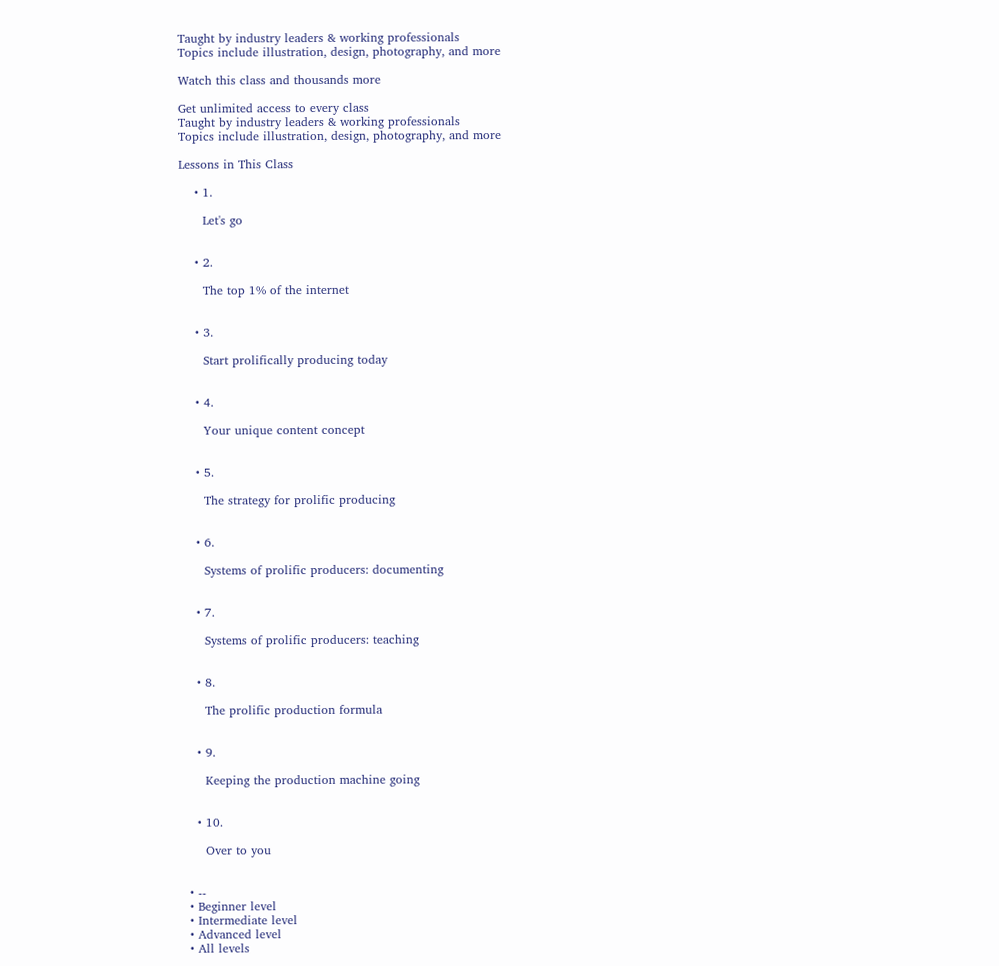Taught by industry leaders & working professionals
Topics include illustration, design, photography, and more

Watch this class and thousands more

Get unlimited access to every class
Taught by industry leaders & working professionals
Topics include illustration, design, photography, and more

Lessons in This Class

    • 1.

      Let's go


    • 2.

      The top 1% of the internet


    • 3.

      Start prolifically producing today


    • 4.

      Your unique content concept


    • 5.

      The strategy for prolific producing


    • 6.

      Systems of prolific producers: documenting


    • 7.

      Systems of prolific producers: teaching


    • 8.

      The prolific production formula


    • 9.

      Keeping the production machine going


    • 10.

      Over to you


  • --
  • Beginner level
  • Intermediate level
  • Advanced level
  • All levels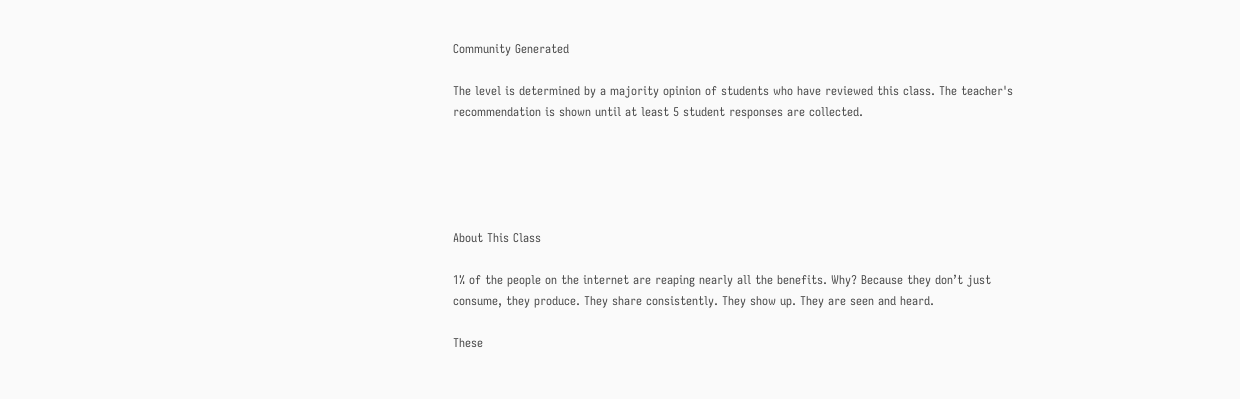Community Generated

The level is determined by a majority opinion of students who have reviewed this class. The teacher's recommendation is shown until at least 5 student responses are collected.





About This Class

1% of the people on the internet are reaping nearly all the benefits. Why? Because they don’t just consume, they produce. They share consistently. They show up. They are seen and heard.

These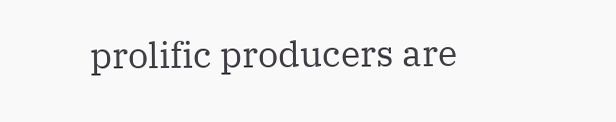prolific producers are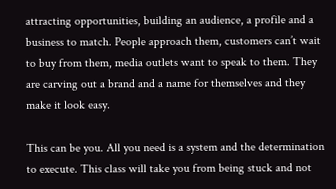attracting opportunities, building an audience, a profile and a business to match. People approach them, customers can’t wait to buy from them, media outlets want to speak to them. They are carving out a brand and a name for themselves and they make it look easy.

This can be you. All you need is a system and the determination to execute. This class will take you from being stuck and not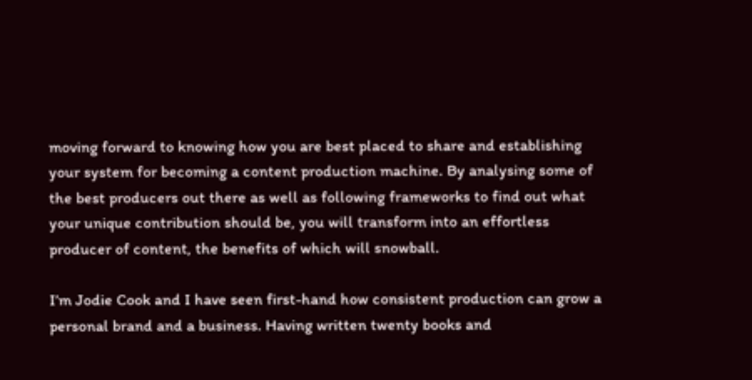moving forward to knowing how you are best placed to share and establishing your system for becoming a content production machine. By analysing some of the best producers out there as well as following frameworks to find out what your unique contribution should be, you will transform into an effortless producer of content, the benefits of which will snowball.

I’m Jodie Cook and I have seen first-hand how consistent production can grow a personal brand and a business. Having written twenty books and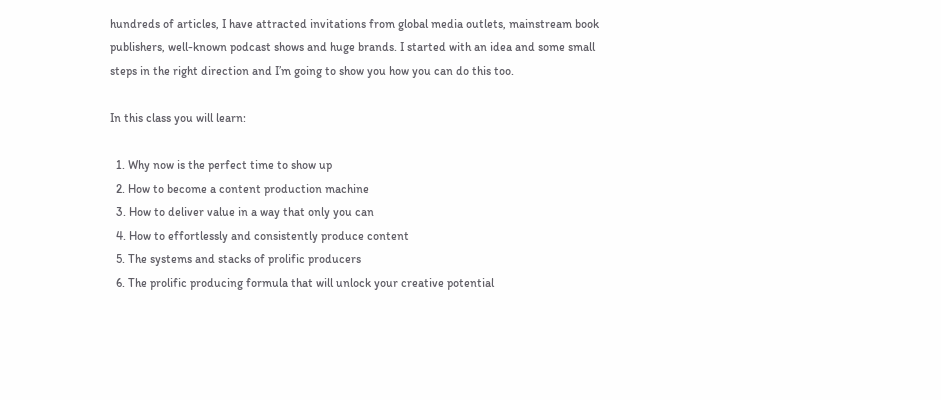hundreds of articles, I have attracted invitations from global media outlets, mainstream book publishers, well-known podcast shows and huge brands. I started with an idea and some small steps in the right direction and I’m going to show you how you can do this too.

In this class you will learn:

  1. Why now is the perfect time to show up
  2. How to become a content production machine
  3. How to deliver value in a way that only you can
  4. How to effortlessly and consistently produce content
  5. The systems and stacks of prolific producers
  6. The prolific producing formula that will unlock your creative potential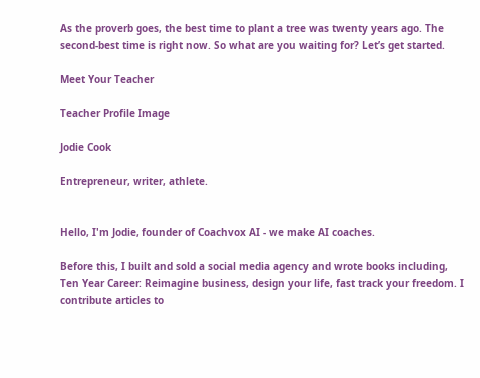As the proverb goes, the best time to plant a tree was twenty years ago. The second-best time is right now. So what are you waiting for? Let’s get started.

Meet Your Teacher

Teacher Profile Image

Jodie Cook

Entrepreneur, writer, athlete.


Hello, I'm Jodie, founder of Coachvox AI - we make AI coaches.

Before this, I built and sold a social media agency and wrote books including, Ten Year Career: Reimagine business, design your life, fast track your freedom. I contribute articles to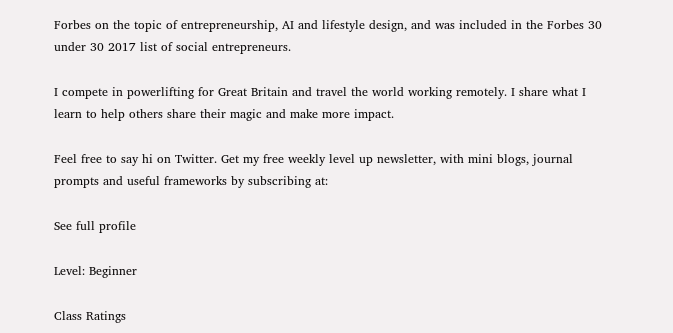Forbes on the topic of entrepreneurship, AI and lifestyle design, and was included in the Forbes 30 under 30 2017 list of social entrepreneurs.

I compete in powerlifting for Great Britain and travel the world working remotely. I share what I learn to help others share their magic and make more impact.

Feel free to say hi on Twitter. Get my free weekly level up newsletter, with mini blogs, journal prompts and useful frameworks by subscribing at:

See full profile

Level: Beginner

Class Ratings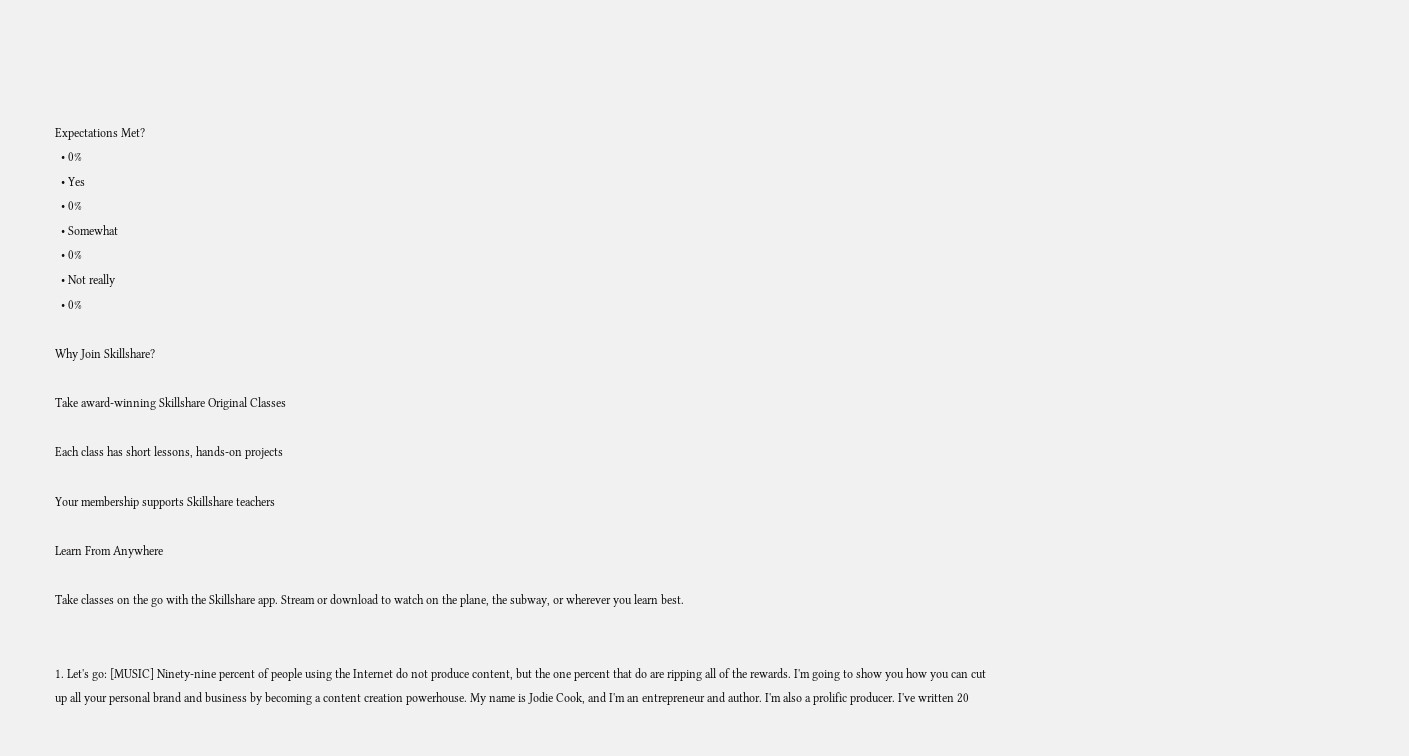Expectations Met?
  • 0%
  • Yes
  • 0%
  • Somewhat
  • 0%
  • Not really
  • 0%

Why Join Skillshare?

Take award-winning Skillshare Original Classes

Each class has short lessons, hands-on projects

Your membership supports Skillshare teachers

Learn From Anywhere

Take classes on the go with the Skillshare app. Stream or download to watch on the plane, the subway, or wherever you learn best.


1. Let's go: [MUSIC] Ninety-nine percent of people using the Internet do not produce content, but the one percent that do are ripping all of the rewards. I'm going to show you how you can cut up all your personal brand and business by becoming a content creation powerhouse. My name is Jodie Cook, and I'm an entrepreneur and author. I'm also a prolific producer. I've written 20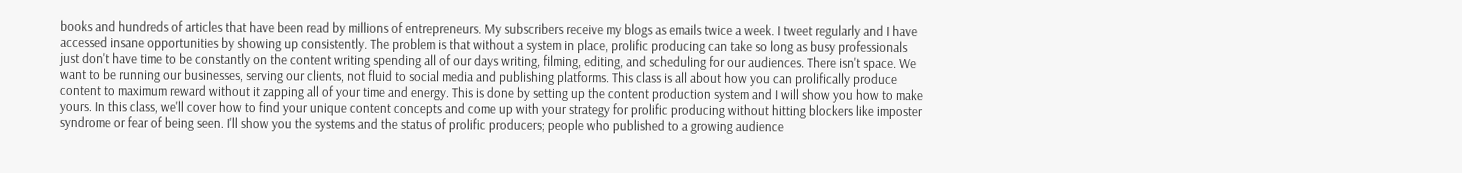books and hundreds of articles that have been read by millions of entrepreneurs. My subscribers receive my blogs as emails twice a week. I tweet regularly and I have accessed insane opportunities by showing up consistently. The problem is that without a system in place, prolific producing can take so long as busy professionals just don't have time to be constantly on the content writing spending all of our days writing, filming, editing, and scheduling for our audiences. There isn't space. We want to be running our businesses, serving our clients, not fluid to social media and publishing platforms. This class is all about how you can prolifically produce content to maximum reward without it zapping all of your time and energy. This is done by setting up the content production system and I will show you how to make yours. In this class, we'll cover how to find your unique content concepts and come up with your strategy for prolific producing without hitting blockers like imposter syndrome or fear of being seen. I'll show you the systems and the status of prolific producers; people who published to a growing audience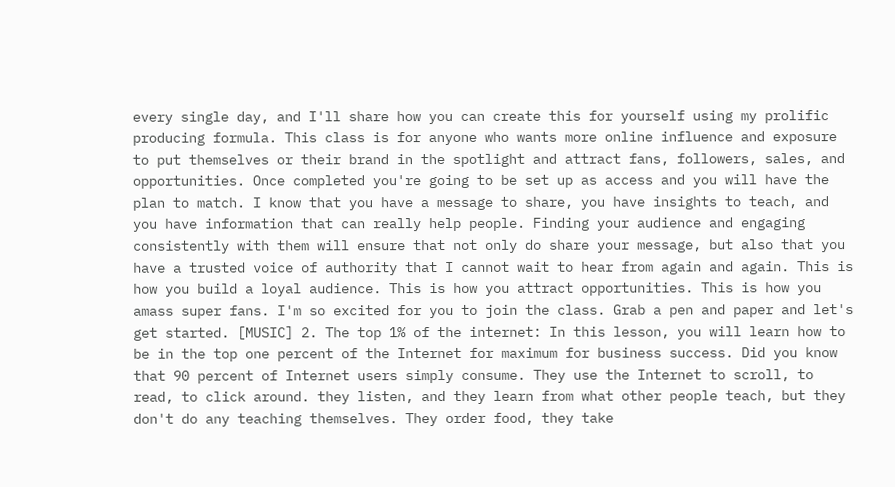every single day, and I'll share how you can create this for yourself using my prolific producing formula. This class is for anyone who wants more online influence and exposure to put themselves or their brand in the spotlight and attract fans, followers, sales, and opportunities. Once completed you're going to be set up as access and you will have the plan to match. I know that you have a message to share, you have insights to teach, and you have information that can really help people. Finding your audience and engaging consistently with them will ensure that not only do share your message, but also that you have a trusted voice of authority that I cannot wait to hear from again and again. This is how you build a loyal audience. This is how you attract opportunities. This is how you amass super fans. I'm so excited for you to join the class. Grab a pen and paper and let's get started. [MUSIC] 2. The top 1% of the internet: In this lesson, you will learn how to be in the top one percent of the Internet for maximum for business success. Did you know that 90 percent of Internet users simply consume. They use the Internet to scroll, to read, to click around. they listen, and they learn from what other people teach, but they don't do any teaching themselves. They order food, they take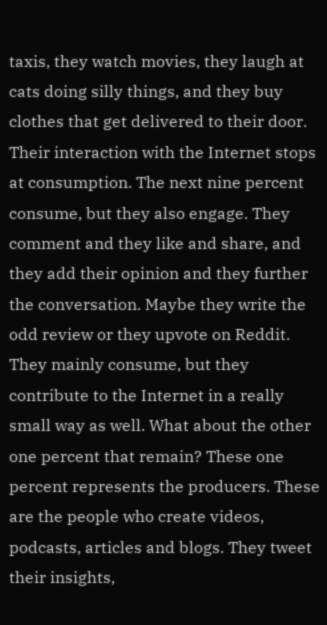taxis, they watch movies, they laugh at cats doing silly things, and they buy clothes that get delivered to their door. Their interaction with the Internet stops at consumption. The next nine percent consume, but they also engage. They comment and they like and share, and they add their opinion and they further the conversation. Maybe they write the odd review or they upvote on Reddit. They mainly consume, but they contribute to the Internet in a really small way as well. What about the other one percent that remain? These one percent represents the producers. These are the people who create videos, podcasts, articles and blogs. They tweet their insights,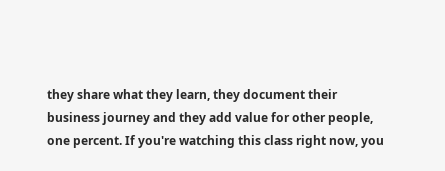they share what they learn, they document their business journey and they add value for other people, one percent. If you're watching this class right now, you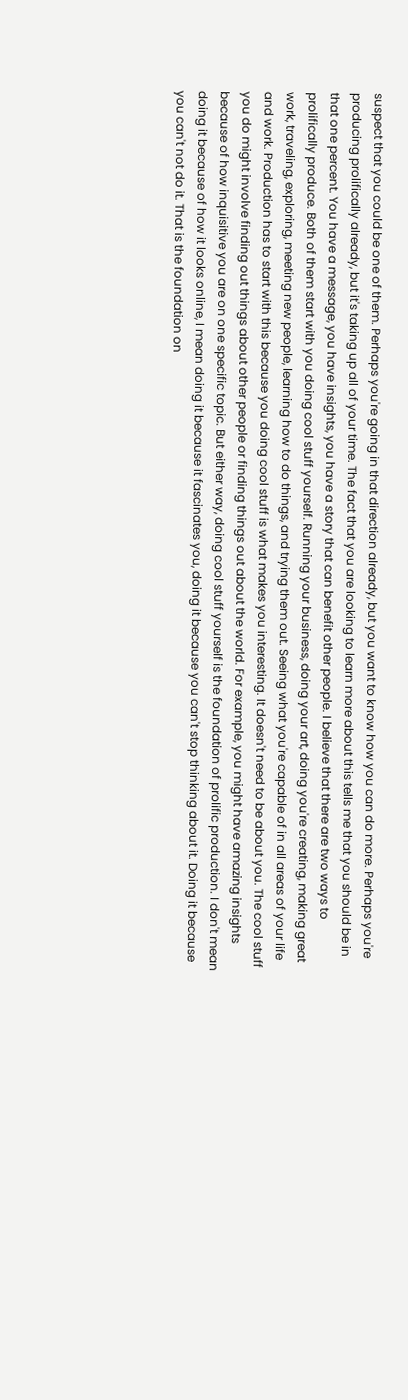suspect that you could be one of them. Perhaps you're going in that direction already, but you want to know how you can do more. Perhaps you're producing prolifically already, but it's taking up all of your time. The fact that you are looking to learn more about this tells me that you should be in that one percent. You have a message, you have insights, you have a story that can benefit other people. I believe that there are two ways to prolifically produce. Both of them start with you doing cool stuff yourself. Running your business, doing your art, doing you're creating, making great work, traveling, exploring, meeting new people, learning how to do things, and trying them out. Seeing what you're capable of in all areas of your life and work. Production has to start with this because you doing cool stuff is what makes you interesting. It doesn't need to be about you. The cool stuff you do might involve finding out things about other people or finding things out about the world. For example, you might have amazing insights because of how inquisitive you are on one specific topic. But either way, doing cool stuff yourself is the foundation of prolific production. I don't mean doing it because of how it looks online, I mean doing it because it fascinates you, doing it because you can't stop thinking about it. Doing it because you can't not do it. That is the foundation on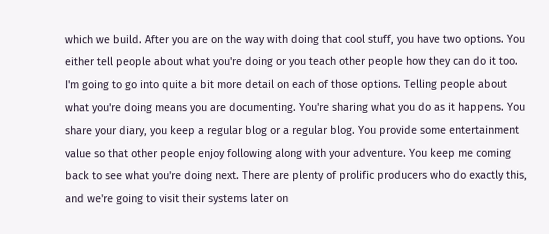which we build. After you are on the way with doing that cool stuff, you have two options. You either tell people about what you're doing or you teach other people how they can do it too. I'm going to go into quite a bit more detail on each of those options. Telling people about what you're doing means you are documenting. You're sharing what you do as it happens. You share your diary, you keep a regular blog or a regular blog. You provide some entertainment value so that other people enjoy following along with your adventure. You keep me coming back to see what you're doing next. There are plenty of prolific producers who do exactly this, and we're going to visit their systems later on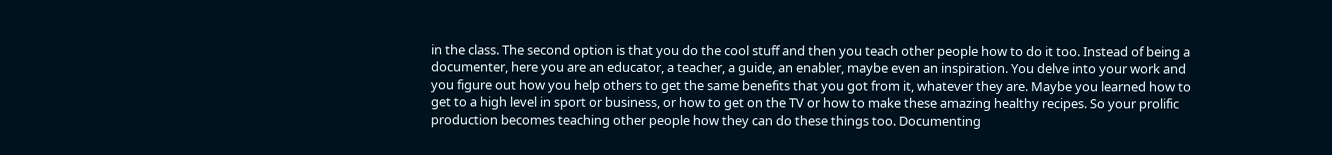in the class. The second option is that you do the cool stuff and then you teach other people how to do it too. Instead of being a documenter, here you are an educator, a teacher, a guide, an enabler, maybe even an inspiration. You delve into your work and you figure out how you help others to get the same benefits that you got from it, whatever they are. Maybe you learned how to get to a high level in sport or business, or how to get on the TV or how to make these amazing healthy recipes. So your prolific production becomes teaching other people how they can do these things too. Documenting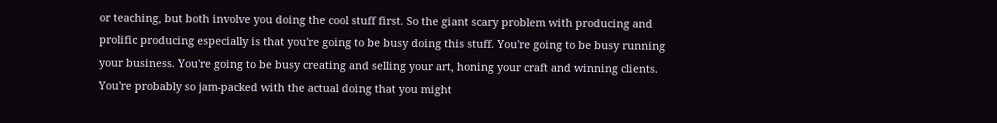or teaching, but both involve you doing the cool stuff first. So the giant scary problem with producing and prolific producing especially is that you're going to be busy doing this stuff. You're going to be busy running your business. You're going to be busy creating and selling your art, honing your craft and winning clients. You're probably so jam-packed with the actual doing that you might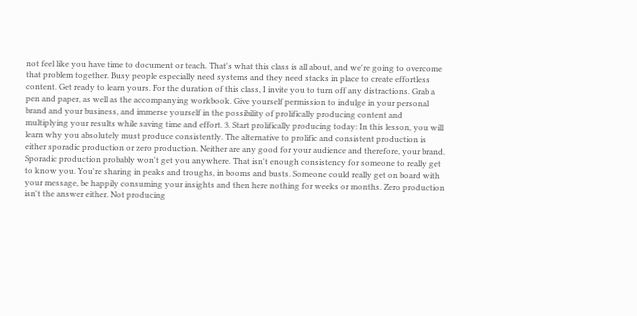not feel like you have time to document or teach. That's what this class is all about, and we're going to overcome that problem together. Busy people especially need systems and they need stacks in place to create effortless content. Get ready to learn yours. For the duration of this class, I invite you to turn off any distractions. Grab a pen and paper, as well as the accompanying workbook. Give yourself permission to indulge in your personal brand and your business, and immerse yourself in the possibility of prolifically producing content and multiplying your results while saving time and effort. 3. Start prolifically producing today: In this lesson, you will learn why you absolutely must produce consistently. The alternative to prolific and consistent production is either sporadic production or zero production. Neither are any good for your audience and therefore, your brand. Sporadic production probably won't get you anywhere. That isn't enough consistency for someone to really get to know you. You're sharing in peaks and troughs, in booms and busts. Someone could really get on board with your message, be happily consuming your insights and then here nothing for weeks or months. Zero production isn't the answer either. Not producing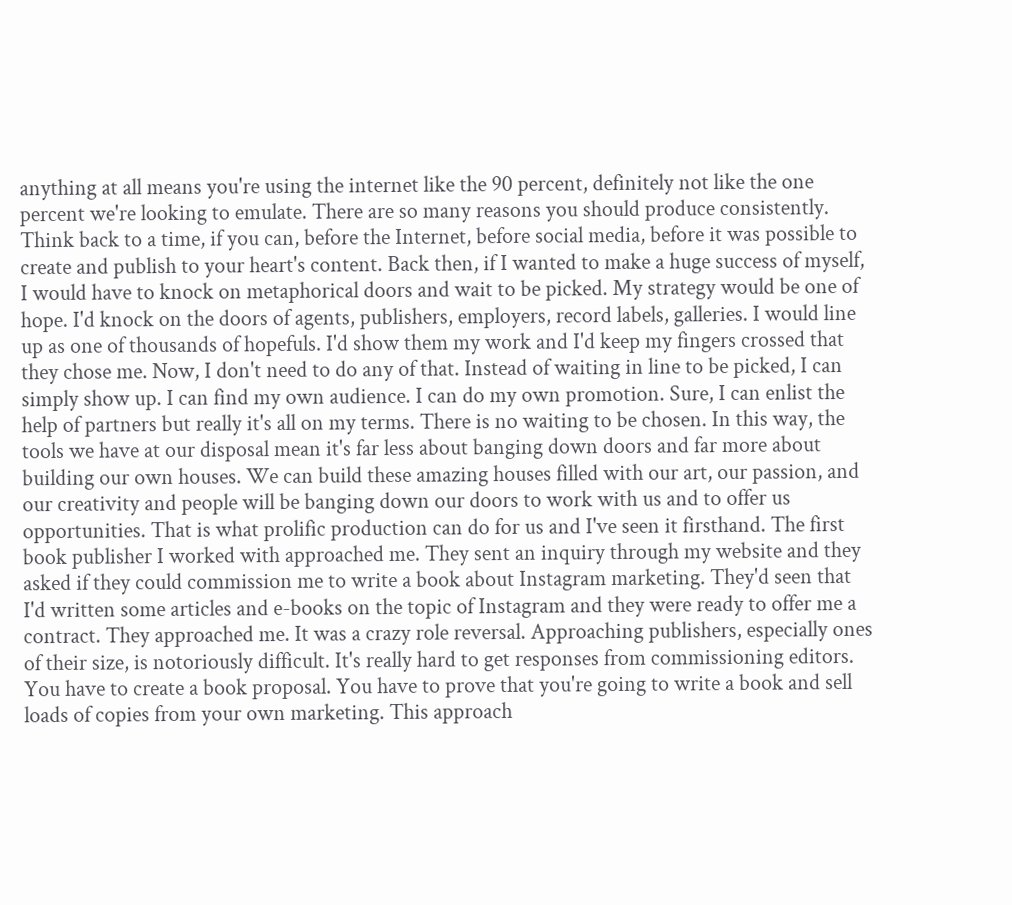anything at all means you're using the internet like the 90 percent, definitely not like the one percent we're looking to emulate. There are so many reasons you should produce consistently. Think back to a time, if you can, before the Internet, before social media, before it was possible to create and publish to your heart's content. Back then, if I wanted to make a huge success of myself, I would have to knock on metaphorical doors and wait to be picked. My strategy would be one of hope. I'd knock on the doors of agents, publishers, employers, record labels, galleries. I would line up as one of thousands of hopefuls. I'd show them my work and I'd keep my fingers crossed that they chose me. Now, I don't need to do any of that. Instead of waiting in line to be picked, I can simply show up. I can find my own audience. I can do my own promotion. Sure, I can enlist the help of partners but really it's all on my terms. There is no waiting to be chosen. In this way, the tools we have at our disposal mean it's far less about banging down doors and far more about building our own houses. We can build these amazing houses filled with our art, our passion, and our creativity and people will be banging down our doors to work with us and to offer us opportunities. That is what prolific production can do for us and I've seen it firsthand. The first book publisher I worked with approached me. They sent an inquiry through my website and they asked if they could commission me to write a book about Instagram marketing. They'd seen that I'd written some articles and e-books on the topic of Instagram and they were ready to offer me a contract. They approached me. It was a crazy role reversal. Approaching publishers, especially ones of their size, is notoriously difficult. It's really hard to get responses from commissioning editors. You have to create a book proposal. You have to prove that you're going to write a book and sell loads of copies from your own marketing. This approach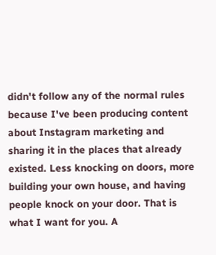didn't follow any of the normal rules because I've been producing content about Instagram marketing and sharing it in the places that already existed. Less knocking on doors, more building your own house, and having people knock on your door. That is what I want for you. A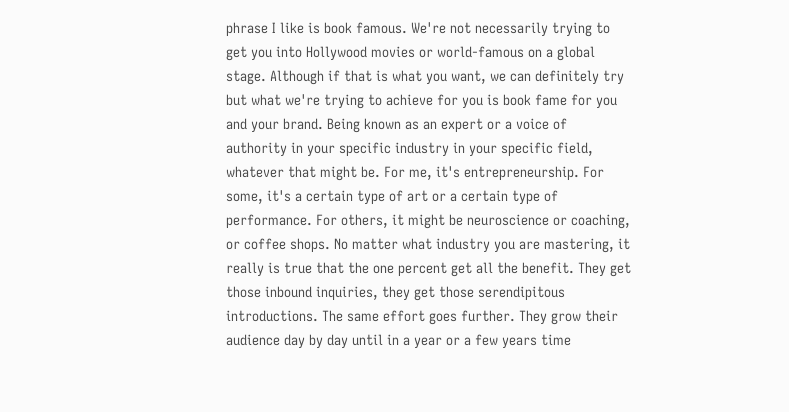phrase I like is book famous. We're not necessarily trying to get you into Hollywood movies or world-famous on a global stage. Although if that is what you want, we can definitely try but what we're trying to achieve for you is book fame for you and your brand. Being known as an expert or a voice of authority in your specific industry in your specific field, whatever that might be. For me, it's entrepreneurship. For some, it's a certain type of art or a certain type of performance. For others, it might be neuroscience or coaching, or coffee shops. No matter what industry you are mastering, it really is true that the one percent get all the benefit. They get those inbound inquiries, they get those serendipitous introductions. The same effort goes further. They grow their audience day by day until in a year or a few years time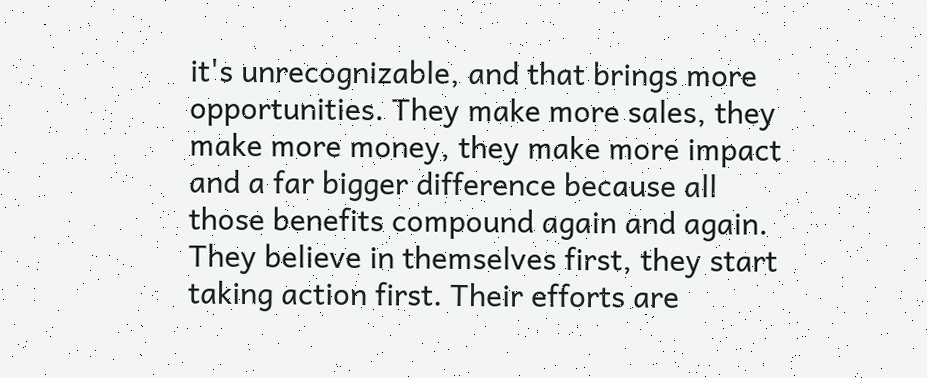it's unrecognizable, and that brings more opportunities. They make more sales, they make more money, they make more impact and a far bigger difference because all those benefits compound again and again. They believe in themselves first, they start taking action first. Their efforts are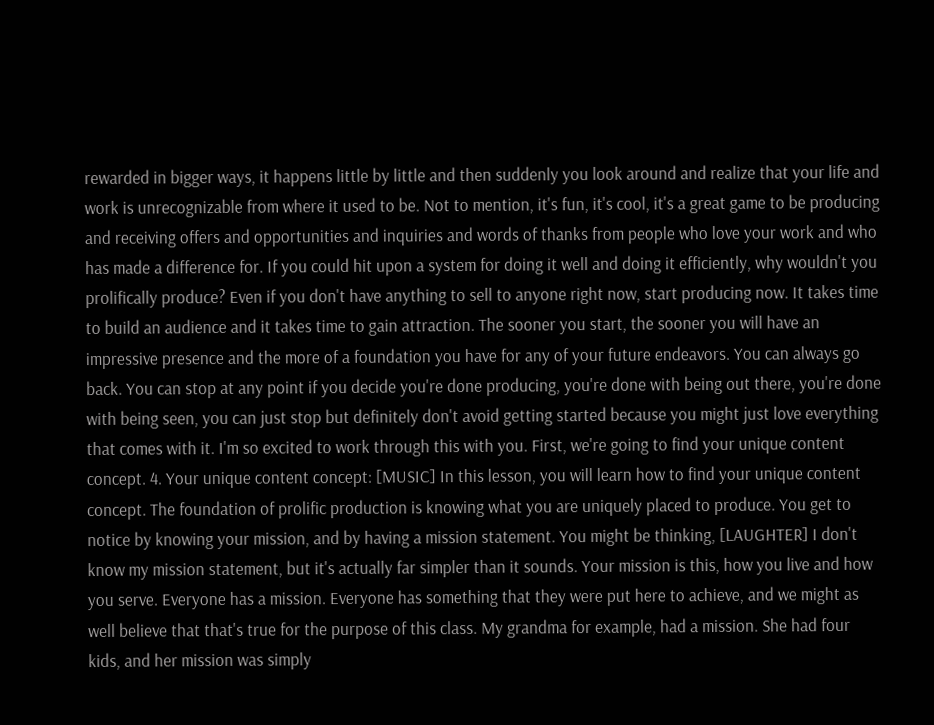rewarded in bigger ways, it happens little by little and then suddenly you look around and realize that your life and work is unrecognizable from where it used to be. Not to mention, it's fun, it's cool, it's a great game to be producing and receiving offers and opportunities and inquiries and words of thanks from people who love your work and who has made a difference for. If you could hit upon a system for doing it well and doing it efficiently, why wouldn't you prolifically produce? Even if you don't have anything to sell to anyone right now, start producing now. It takes time to build an audience and it takes time to gain attraction. The sooner you start, the sooner you will have an impressive presence and the more of a foundation you have for any of your future endeavors. You can always go back. You can stop at any point if you decide you're done producing, you're done with being out there, you're done with being seen, you can just stop but definitely don't avoid getting started because you might just love everything that comes with it. I'm so excited to work through this with you. First, we're going to find your unique content concept. 4. Your unique content concept: [MUSIC] In this lesson, you will learn how to find your unique content concept. The foundation of prolific production is knowing what you are uniquely placed to produce. You get to notice by knowing your mission, and by having a mission statement. You might be thinking, [LAUGHTER] I don't know my mission statement, but it's actually far simpler than it sounds. Your mission is this, how you live and how you serve. Everyone has a mission. Everyone has something that they were put here to achieve, and we might as well believe that that's true for the purpose of this class. My grandma for example, had a mission. She had four kids, and her mission was simply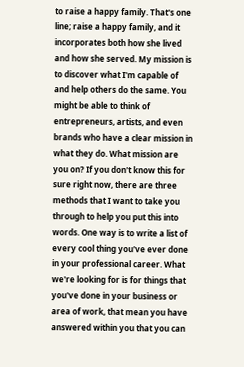to raise a happy family. That's one line; raise a happy family, and it incorporates both how she lived and how she served. My mission is to discover what I'm capable of and help others do the same. You might be able to think of entrepreneurs, artists, and even brands who have a clear mission in what they do. What mission are you on? If you don't know this for sure right now, there are three methods that I want to take you through to help you put this into words. One way is to write a list of every cool thing you've ever done in your professional career. What we're looking for is for things that you've done in your business or area of work, that mean you have answered within you that you can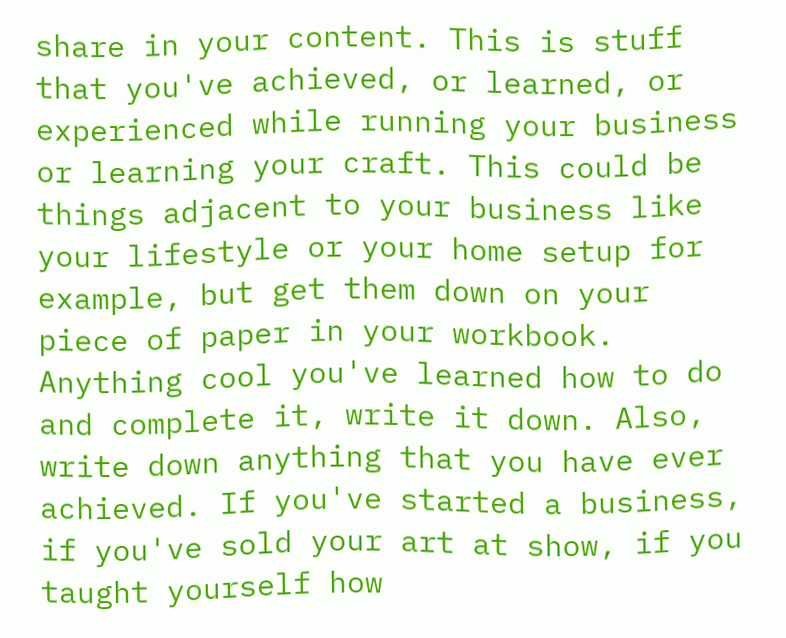share in your content. This is stuff that you've achieved, or learned, or experienced while running your business or learning your craft. This could be things adjacent to your business like your lifestyle or your home setup for example, but get them down on your piece of paper in your workbook. Anything cool you've learned how to do and complete it, write it down. Also, write down anything that you have ever achieved. If you've started a business, if you've sold your art at show, if you taught yourself how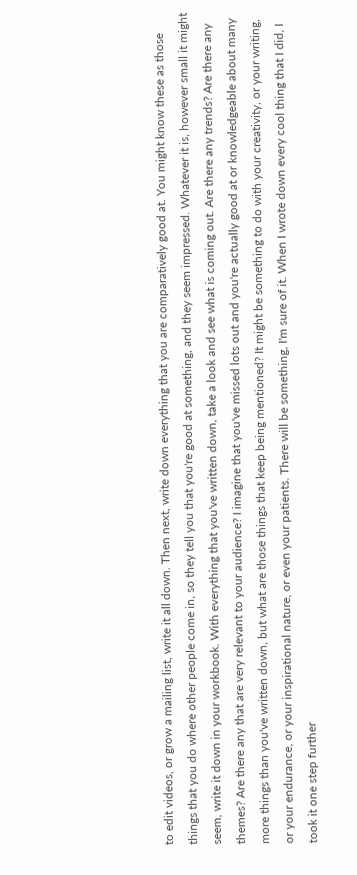to edit videos, or grow a mailing list, write it all down. Then next, write down everything that you are comparatively good at. You might know these as those things that you do where other people come in, so they tell you that you're good at something, and they seem impressed. Whatever it is, however small it might seem, write it down in your workbook. With everything that you've written down, take a look and see what is coming out. Are there any trends? Are there any themes? Are there any that are very relevant to your audience? I imagine that you've missed lots out and you're actually good at or knowledgeable about many more things than you've written down, but what are those things that keep being mentioned? It might be something to do with your creativity, or your writing, or your endurance, or your inspirational nature, or even your patients. There will be something, I'm sure of it. When I wrote down every cool thing that I did, I took it one step further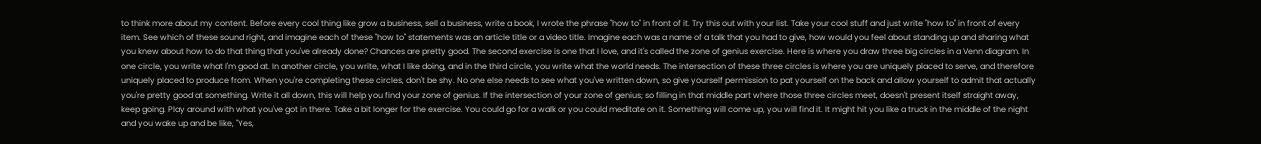to think more about my content. Before every cool thing like grow a business, sell a business, write a book, I wrote the phrase "how to" in front of it. Try this out with your list. Take your cool stuff and just write "how to" in front of every item. See which of these sound right, and imagine each of these "how to" statements was an article title or a video title. Imagine each was a name of a talk that you had to give, how would you feel about standing up and sharing what you knew about how to do that thing that you've already done? Chances are pretty good. The second exercise is one that I love, and it's called the zone of genius exercise. Here is where you draw three big circles in a Venn diagram. In one circle, you write what I'm good at. In another circle, you write, what I like doing, and in the third circle, you write what the world needs. The intersection of these three circles is where you are uniquely placed to serve, and therefore uniquely placed to produce from. When you're completing these circles, don't be shy. No one else needs to see what you've written down, so give yourself permission to pat yourself on the back and allow yourself to admit that actually you're pretty good at something. Write it all down, this will help you find your zone of genius. If the intersection of your zone of genius; so filling in that middle part where those three circles meet, doesn't present itself straight away, keep going. Play around with what you've got in there. Take a bit longer for the exercise. You could go for a walk or you could meditate on it. Something will come up, you will find it. It might hit you like a truck in the middle of the night and you wake up and be like, "Yes,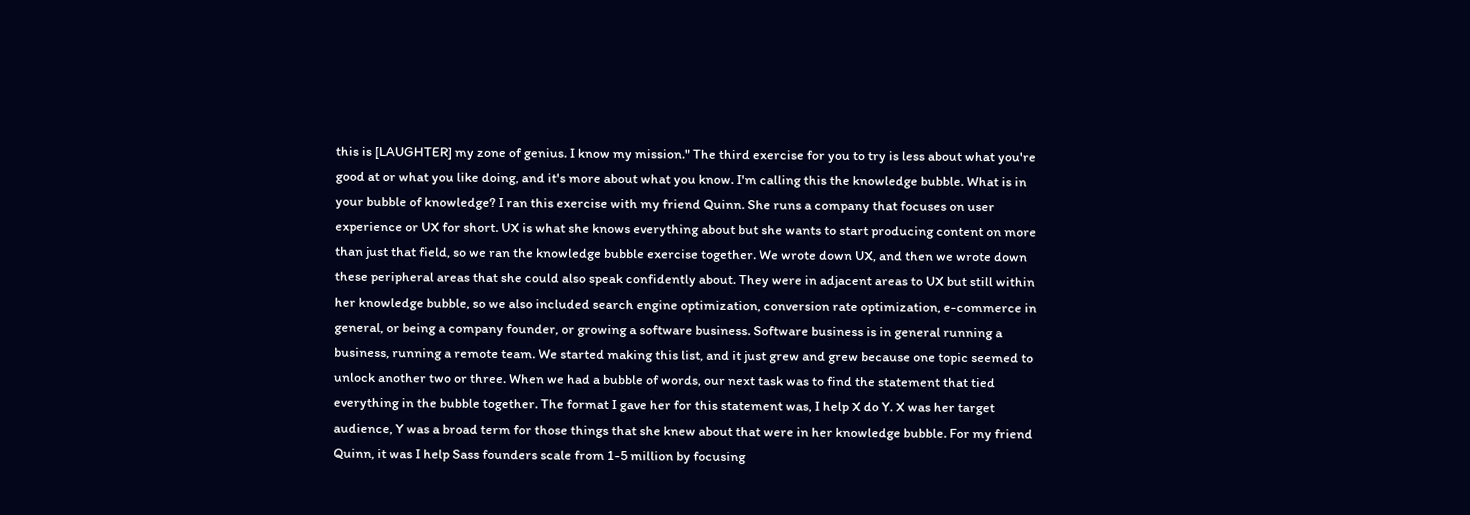this is [LAUGHTER] my zone of genius. I know my mission." The third exercise for you to try is less about what you're good at or what you like doing, and it's more about what you know. I'm calling this the knowledge bubble. What is in your bubble of knowledge? I ran this exercise with my friend Quinn. She runs a company that focuses on user experience or UX for short. UX is what she knows everything about but she wants to start producing content on more than just that field, so we ran the knowledge bubble exercise together. We wrote down UX, and then we wrote down these peripheral areas that she could also speak confidently about. They were in adjacent areas to UX but still within her knowledge bubble, so we also included search engine optimization, conversion rate optimization, e-commerce in general, or being a company founder, or growing a software business. Software business is in general running a business, running a remote team. We started making this list, and it just grew and grew because one topic seemed to unlock another two or three. When we had a bubble of words, our next task was to find the statement that tied everything in the bubble together. The format I gave her for this statement was, I help X do Y. X was her target audience, Y was a broad term for those things that she knew about that were in her knowledge bubble. For my friend Quinn, it was I help Sass founders scale from 1-5 million by focusing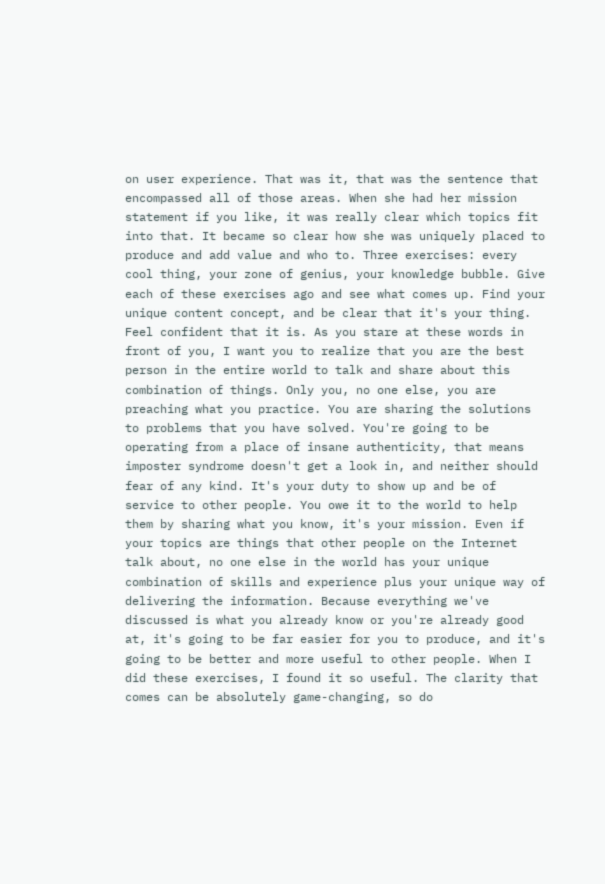on user experience. That was it, that was the sentence that encompassed all of those areas. When she had her mission statement if you like, it was really clear which topics fit into that. It became so clear how she was uniquely placed to produce and add value and who to. Three exercises: every cool thing, your zone of genius, your knowledge bubble. Give each of these exercises ago and see what comes up. Find your unique content concept, and be clear that it's your thing. Feel confident that it is. As you stare at these words in front of you, I want you to realize that you are the best person in the entire world to talk and share about this combination of things. Only you, no one else, you are preaching what you practice. You are sharing the solutions to problems that you have solved. You're going to be operating from a place of insane authenticity, that means imposter syndrome doesn't get a look in, and neither should fear of any kind. It's your duty to show up and be of service to other people. You owe it to the world to help them by sharing what you know, it's your mission. Even if your topics are things that other people on the Internet talk about, no one else in the world has your unique combination of skills and experience plus your unique way of delivering the information. Because everything we've discussed is what you already know or you're already good at, it's going to be far easier for you to produce, and it's going to be better and more useful to other people. When I did these exercises, I found it so useful. The clarity that comes can be absolutely game-changing, so do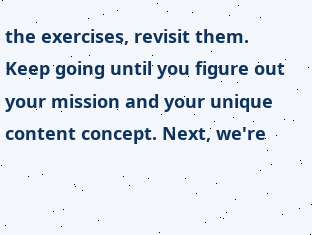the exercises, revisit them. Keep going until you figure out your mission and your unique content concept. Next, we're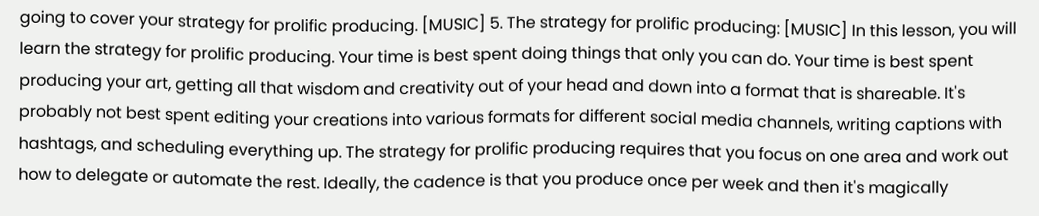going to cover your strategy for prolific producing. [MUSIC] 5. The strategy for prolific producing: [MUSIC] In this lesson, you will learn the strategy for prolific producing. Your time is best spent doing things that only you can do. Your time is best spent producing your art, getting all that wisdom and creativity out of your head and down into a format that is shareable. It's probably not best spent editing your creations into various formats for different social media channels, writing captions with hashtags, and scheduling everything up. The strategy for prolific producing requires that you focus on one area and work out how to delegate or automate the rest. Ideally, the cadence is that you produce once per week and then it's magically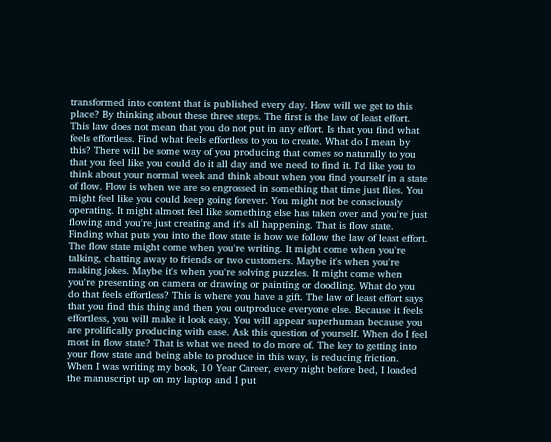transformed into content that is published every day. How will we get to this place? By thinking about these three steps. The first is the law of least effort. This law does not mean that you do not put in any effort. Is that you find what feels effortless. Find what feels effortless to you to create. What do I mean by this? There will be some way of you producing that comes so naturally to you that you feel like you could do it all day and we need to find it. I'd like you to think about your normal week and think about when you find yourself in a state of flow. Flow is when we are so engrossed in something that time just flies. You might feel like you could keep going forever. You might not be consciously operating. It might almost feel like something else has taken over and you're just flowing and you're just creating and it's all happening. That is flow state. Finding what puts you into the flow state is how we follow the law of least effort. The flow state might come when you're writing. It might come when you're talking, chatting away to friends or two customers. Maybe it's when you're making jokes. Maybe it's when you're solving puzzles. It might come when you're presenting on camera or drawing or painting or doodling. What do you do that feels effortless? This is where you have a gift. The law of least effort says that you find this thing and then you outproduce everyone else. Because it feels effortless, you will make it look easy. You will appear superhuman because you are prolifically producing with ease. Ask this question of yourself. When do I feel most in flow state? That is what we need to do more of. The key to getting into your flow state and being able to produce in this way, is reducing friction. When I was writing my book, 10 Year Career, every night before bed, I loaded the manuscript up on my laptop and I put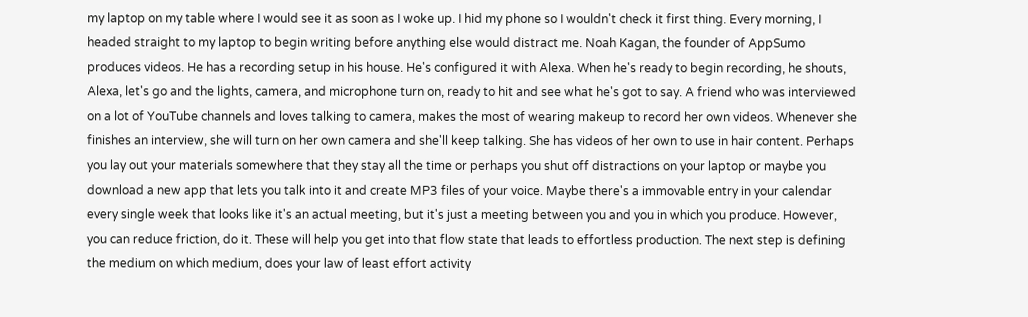my laptop on my table where I would see it as soon as I woke up. I hid my phone so I wouldn't check it first thing. Every morning, I headed straight to my laptop to begin writing before anything else would distract me. Noah Kagan, the founder of AppSumo produces videos. He has a recording setup in his house. He's configured it with Alexa. When he's ready to begin recording, he shouts, Alexa, let's go and the lights, camera, and microphone turn on, ready to hit and see what he's got to say. A friend who was interviewed on a lot of YouTube channels and loves talking to camera, makes the most of wearing makeup to record her own videos. Whenever she finishes an interview, she will turn on her own camera and she'll keep talking. She has videos of her own to use in hair content. Perhaps you lay out your materials somewhere that they stay all the time or perhaps you shut off distractions on your laptop or maybe you download a new app that lets you talk into it and create MP3 files of your voice. Maybe there's a immovable entry in your calendar every single week that looks like it's an actual meeting, but it's just a meeting between you and you in which you produce. However, you can reduce friction, do it. These will help you get into that flow state that leads to effortless production. The next step is defining the medium on which medium, does your law of least effort activity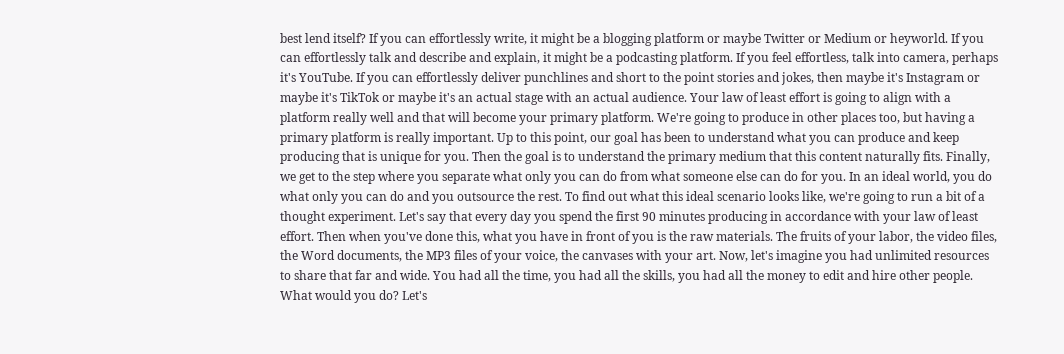best lend itself? If you can effortlessly write, it might be a blogging platform or maybe Twitter or Medium or heyworld. If you can effortlessly talk and describe and explain, it might be a podcasting platform. If you feel effortless, talk into camera, perhaps it's YouTube. If you can effortlessly deliver punchlines and short to the point stories and jokes, then maybe it's Instagram or maybe it's TikTok or maybe it's an actual stage with an actual audience. Your law of least effort is going to align with a platform really well and that will become your primary platform. We're going to produce in other places too, but having a primary platform is really important. Up to this point, our goal has been to understand what you can produce and keep producing that is unique for you. Then the goal is to understand the primary medium that this content naturally fits. Finally, we get to the step where you separate what only you can do from what someone else can do for you. In an ideal world, you do what only you can do and you outsource the rest. To find out what this ideal scenario looks like, we're going to run a bit of a thought experiment. Let's say that every day you spend the first 90 minutes producing in accordance with your law of least effort. Then when you've done this, what you have in front of you is the raw materials. The fruits of your labor, the video files, the Word documents, the MP3 files of your voice, the canvases with your art. Now, let's imagine you had unlimited resources to share that far and wide. You had all the time, you had all the skills, you had all the money to edit and hire other people. What would you do? Let's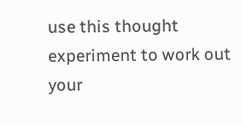use this thought experiment to work out your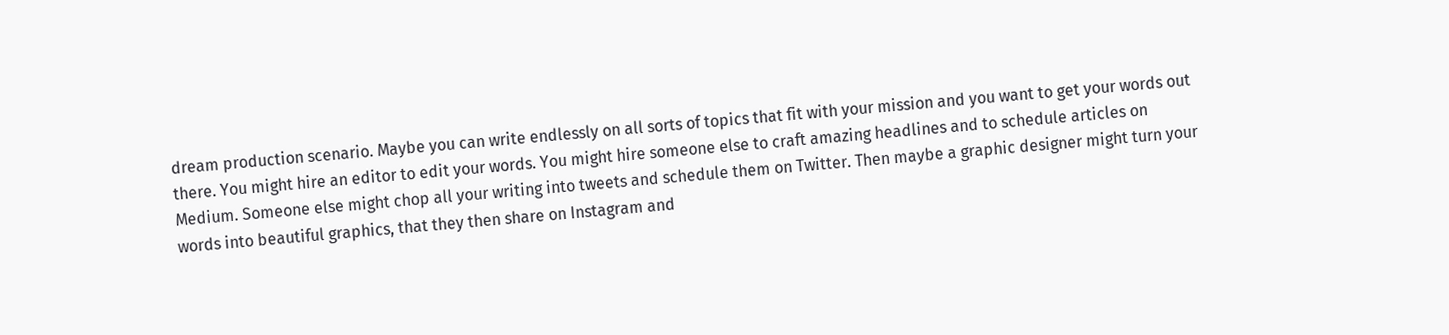dream production scenario. Maybe you can write endlessly on all sorts of topics that fit with your mission and you want to get your words out there. You might hire an editor to edit your words. You might hire someone else to craft amazing headlines and to schedule articles on Medium. Someone else might chop all your writing into tweets and schedule them on Twitter. Then maybe a graphic designer might turn your words into beautiful graphics, that they then share on Instagram and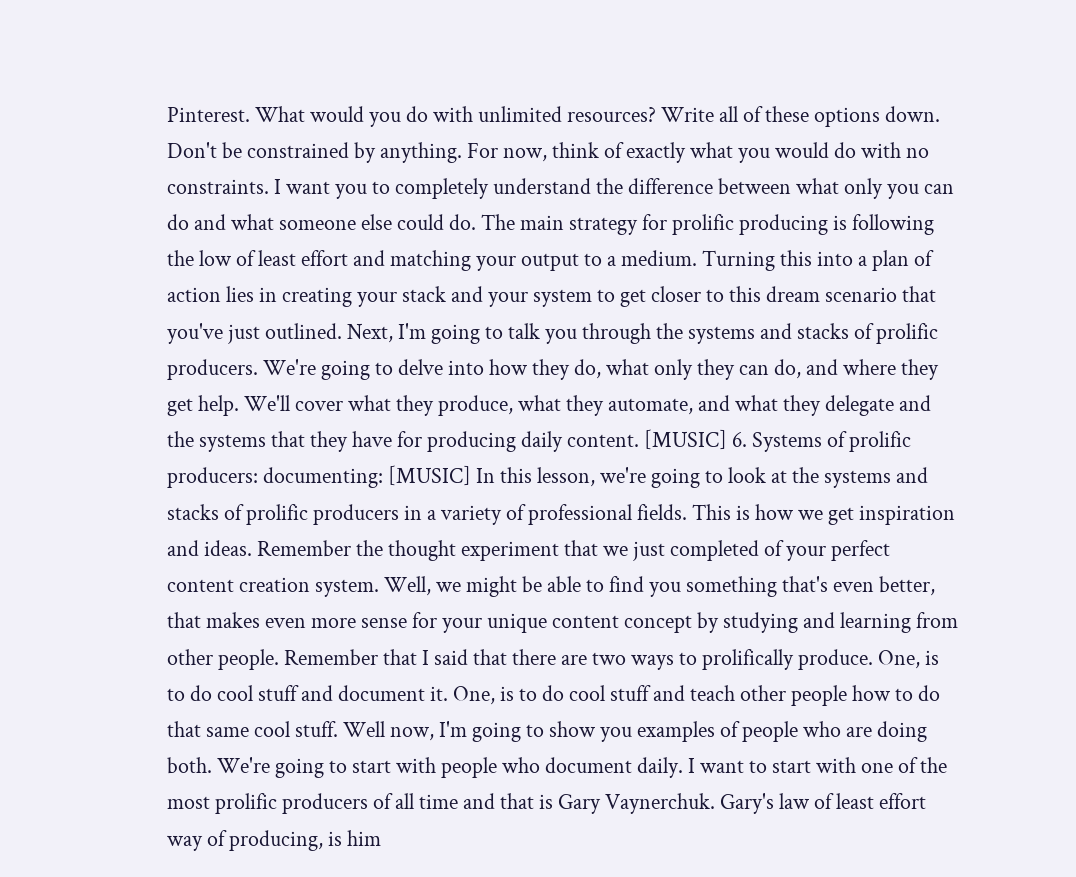Pinterest. What would you do with unlimited resources? Write all of these options down. Don't be constrained by anything. For now, think of exactly what you would do with no constraints. I want you to completely understand the difference between what only you can do and what someone else could do. The main strategy for prolific producing is following the low of least effort and matching your output to a medium. Turning this into a plan of action lies in creating your stack and your system to get closer to this dream scenario that you've just outlined. Next, I'm going to talk you through the systems and stacks of prolific producers. We're going to delve into how they do, what only they can do, and where they get help. We'll cover what they produce, what they automate, and what they delegate and the systems that they have for producing daily content. [MUSIC] 6. Systems of prolific producers: documenting: [MUSIC] In this lesson, we're going to look at the systems and stacks of prolific producers in a variety of professional fields. This is how we get inspiration and ideas. Remember the thought experiment that we just completed of your perfect content creation system. Well, we might be able to find you something that's even better, that makes even more sense for your unique content concept by studying and learning from other people. Remember that I said that there are two ways to prolifically produce. One, is to do cool stuff and document it. One, is to do cool stuff and teach other people how to do that same cool stuff. Well now, I'm going to show you examples of people who are doing both. We're going to start with people who document daily. I want to start with one of the most prolific producers of all time and that is Gary Vaynerchuk. Gary's law of least effort way of producing, is him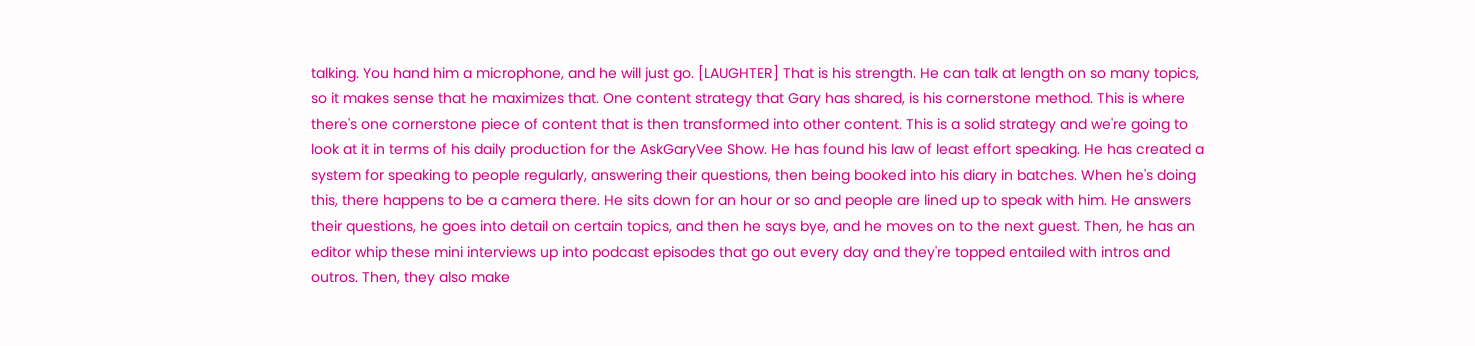talking. You hand him a microphone, and he will just go. [LAUGHTER] That is his strength. He can talk at length on so many topics, so it makes sense that he maximizes that. One content strategy that Gary has shared, is his cornerstone method. This is where there's one cornerstone piece of content that is then transformed into other content. This is a solid strategy and we're going to look at it in terms of his daily production for the AskGaryVee Show. He has found his law of least effort speaking. He has created a system for speaking to people regularly, answering their questions, then being booked into his diary in batches. When he's doing this, there happens to be a camera there. He sits down for an hour or so and people are lined up to speak with him. He answers their questions, he goes into detail on certain topics, and then he says bye, and he moves on to the next guest. Then, he has an editor whip these mini interviews up into podcast episodes that go out every day and they're topped entailed with intros and outros. Then, they also make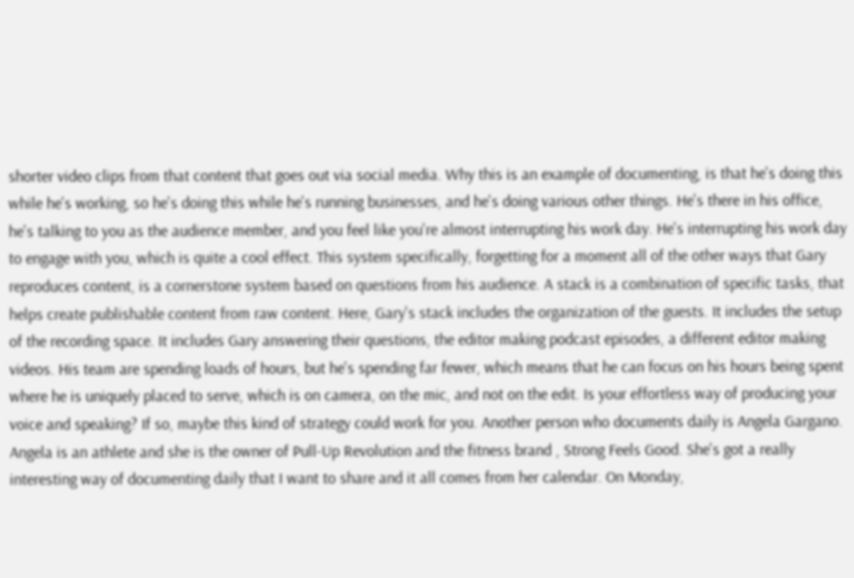shorter video clips from that content that goes out via social media. Why this is an example of documenting, is that he's doing this while he's working, so he's doing this while he's running businesses, and he's doing various other things. He's there in his office, he's talking to you as the audience member, and you feel like you're almost interrupting his work day. He's interrupting his work day to engage with you, which is quite a cool effect. This system specifically, forgetting for a moment all of the other ways that Gary reproduces content, is a cornerstone system based on questions from his audience. A stack is a combination of specific tasks, that helps create publishable content from raw content. Here, Gary's stack includes the organization of the guests. It includes the setup of the recording space. It includes Gary answering their questions, the editor making podcast episodes, a different editor making videos. His team are spending loads of hours, but he's spending far fewer, which means that he can focus on his hours being spent where he is uniquely placed to serve, which is on camera, on the mic, and not on the edit. Is your effortless way of producing your voice and speaking? If so, maybe this kind of strategy could work for you. Another person who documents daily is Angela Gargano. Angela is an athlete and she is the owner of Pull-Up Revolution and the fitness brand , Strong Feels Good. She's got a really interesting way of documenting daily that I want to share and it all comes from her calendar. On Monday,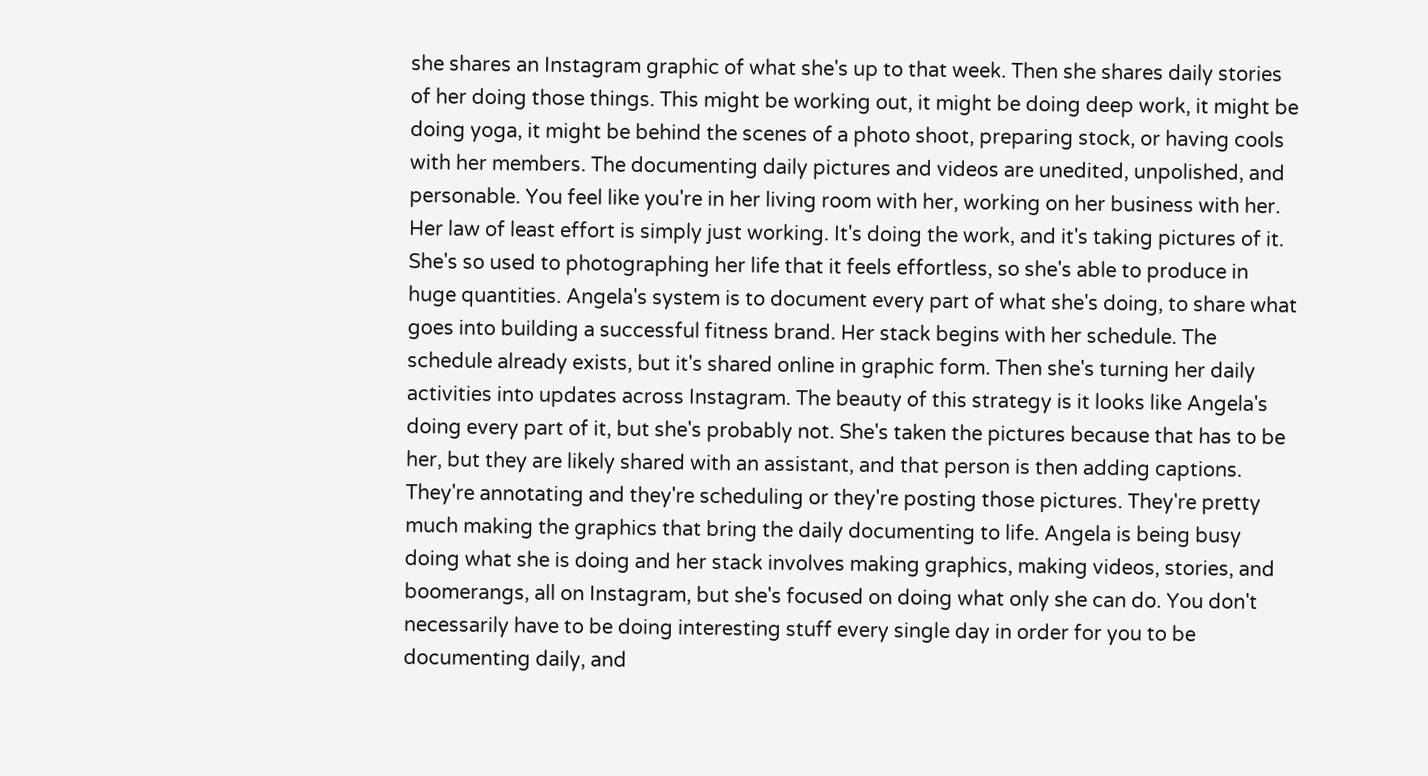she shares an Instagram graphic of what she's up to that week. Then she shares daily stories of her doing those things. This might be working out, it might be doing deep work, it might be doing yoga, it might be behind the scenes of a photo shoot, preparing stock, or having cools with her members. The documenting daily pictures and videos are unedited, unpolished, and personable. You feel like you're in her living room with her, working on her business with her. Her law of least effort is simply just working. It's doing the work, and it's taking pictures of it. She's so used to photographing her life that it feels effortless, so she's able to produce in huge quantities. Angela's system is to document every part of what she's doing, to share what goes into building a successful fitness brand. Her stack begins with her schedule. The schedule already exists, but it's shared online in graphic form. Then she's turning her daily activities into updates across Instagram. The beauty of this strategy is it looks like Angela's doing every part of it, but she's probably not. She's taken the pictures because that has to be her, but they are likely shared with an assistant, and that person is then adding captions. They're annotating and they're scheduling or they're posting those pictures. They're pretty much making the graphics that bring the daily documenting to life. Angela is being busy doing what she is doing and her stack involves making graphics, making videos, stories, and boomerangs, all on Instagram, but she's focused on doing what only she can do. You don't necessarily have to be doing interesting stuff every single day in order for you to be documenting daily, and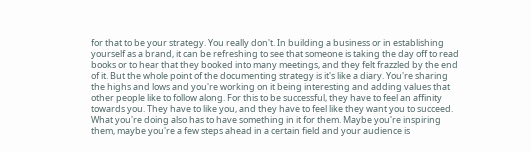for that to be your strategy. You really don't. In building a business or in establishing yourself as a brand, it can be refreshing to see that someone is taking the day off to read books or to hear that they booked into many meetings, and they felt frazzled by the end of it. But the whole point of the documenting strategy is it's like a diary. You're sharing the highs and lows and you're working on it being interesting and adding values that other people like to follow along. For this to be successful, they have to feel an affinity towards you. They have to like you, and they have to feel like they want you to succeed. What you're doing also has to have something in it for them. Maybe you're inspiring them, maybe you're a few steps ahead in a certain field and your audience is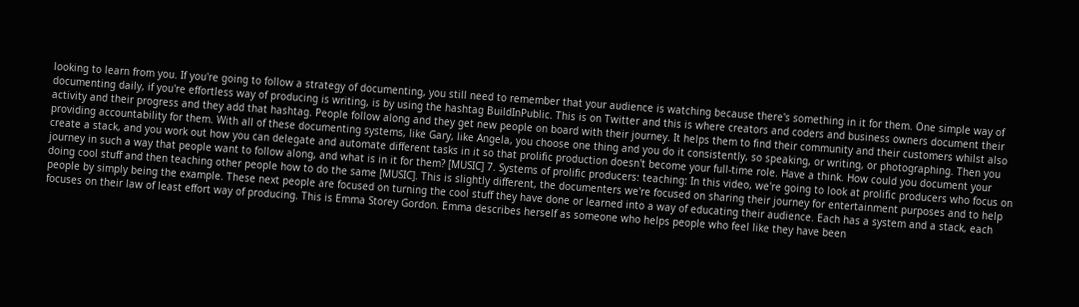looking to learn from you. If you're going to follow a strategy of documenting, you still need to remember that your audience is watching because there's something in it for them. One simple way of documenting daily, if you're effortless way of producing is writing, is by using the hashtag BuildInPublic. This is on Twitter and this is where creators and coders and business owners document their activity and their progress and they add that hashtag. People follow along and they get new people on board with their journey. It helps them to find their community and their customers whilst also providing accountability for them. With all of these documenting systems, like Gary, like Angela, you choose one thing and you do it consistently, so speaking, or writing, or photographing. Then you create a stack, and you work out how you can delegate and automate different tasks in it so that prolific production doesn't become your full-time role. Have a think. How could you document your journey in such a way that people want to follow along, and what is in it for them? [MUSIC] 7. Systems of prolific producers: teaching: In this video, we're going to look at prolific producers who focus on doing cool stuff and then teaching other people how to do the same [MUSIC]. This is slightly different, the documenters we're focused on sharing their journey for entertainment purposes and to help people by simply being the example. These next people are focused on turning the cool stuff they have done or learned into a way of educating their audience. Each has a system and a stack, each focuses on their law of least effort way of producing. This is Emma Storey Gordon. Emma describes herself as someone who helps people who feel like they have been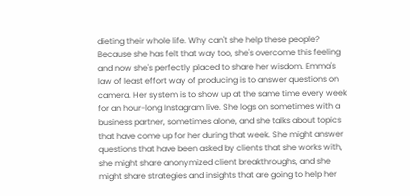dieting their whole life. Why can't she help these people? Because she has felt that way too, she's overcome this feeling and now she's perfectly placed to share her wisdom. Emma's law of least effort way of producing is to answer questions on camera. Her system is to show up at the same time every week for an hour-long Instagram live. She logs on sometimes with a business partner, sometimes alone, and she talks about topics that have come up for her during that week. She might answer questions that have been asked by clients that she works with, she might share anonymized client breakthroughs, and she might share strategies and insights that are going to help her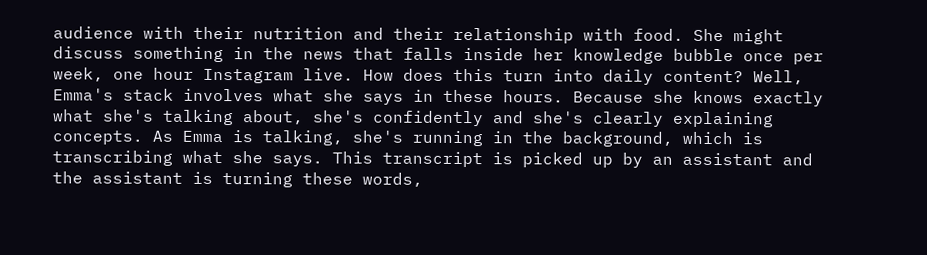audience with their nutrition and their relationship with food. She might discuss something in the news that falls inside her knowledge bubble once per week, one hour Instagram live. How does this turn into daily content? Well, Emma's stack involves what she says in these hours. Because she knows exactly what she's talking about, she's confidently and she's clearly explaining concepts. As Emma is talking, she's running in the background, which is transcribing what she says. This transcript is picked up by an assistant and the assistant is turning these words,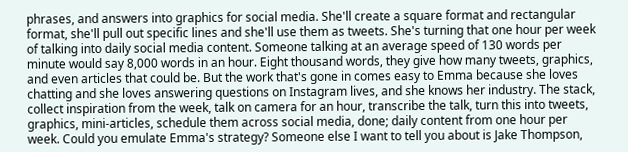phrases, and answers into graphics for social media. She'll create a square format and rectangular format, she'll pull out specific lines and she'll use them as tweets. She's turning that one hour per week of talking into daily social media content. Someone talking at an average speed of 130 words per minute would say 8,000 words in an hour. Eight thousand words, they give how many tweets, graphics, and even articles that could be. But the work that's gone in comes easy to Emma because she loves chatting and she loves answering questions on Instagram lives, and she knows her industry. The stack, collect inspiration from the week, talk on camera for an hour, transcribe the talk, turn this into tweets, graphics, mini-articles, schedule them across social media, done; daily content from one hour per week. Could you emulate Emma's strategy? Someone else I want to tell you about is Jake Thompson,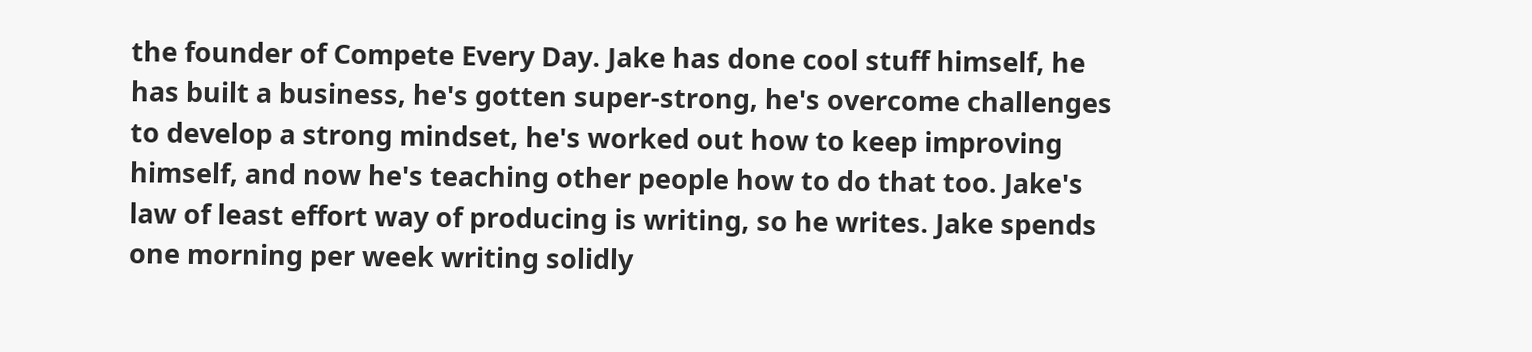the founder of Compete Every Day. Jake has done cool stuff himself, he has built a business, he's gotten super-strong, he's overcome challenges to develop a strong mindset, he's worked out how to keep improving himself, and now he's teaching other people how to do that too. Jake's law of least effort way of producing is writing, so he writes. Jake spends one morning per week writing solidly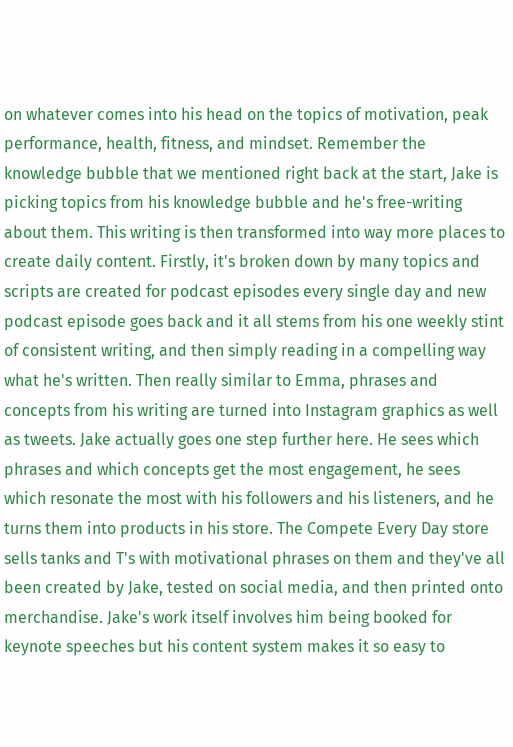on whatever comes into his head on the topics of motivation, peak performance, health, fitness, and mindset. Remember the knowledge bubble that we mentioned right back at the start, Jake is picking topics from his knowledge bubble and he's free-writing about them. This writing is then transformed into way more places to create daily content. Firstly, it's broken down by many topics and scripts are created for podcast episodes every single day and new podcast episode goes back and it all stems from his one weekly stint of consistent writing, and then simply reading in a compelling way what he's written. Then really similar to Emma, phrases and concepts from his writing are turned into Instagram graphics as well as tweets. Jake actually goes one step further here. He sees which phrases and which concepts get the most engagement, he sees which resonate the most with his followers and his listeners, and he turns them into products in his store. The Compete Every Day store sells tanks and T's with motivational phrases on them and they've all been created by Jake, tested on social media, and then printed onto merchandise. Jake's work itself involves him being booked for keynote speeches but his content system makes it so easy to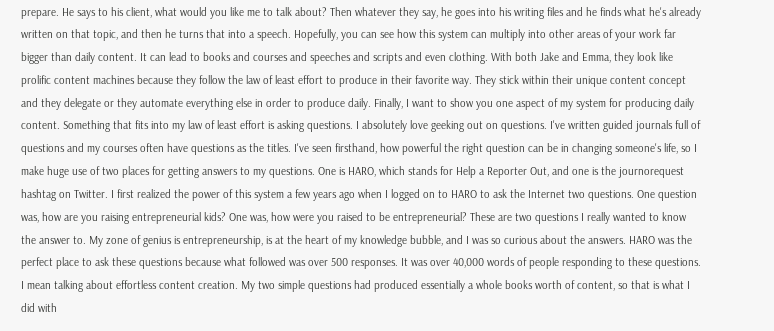prepare. He says to his client, what would you like me to talk about? Then whatever they say, he goes into his writing files and he finds what he's already written on that topic, and then he turns that into a speech. Hopefully, you can see how this system can multiply into other areas of your work far bigger than daily content. It can lead to books and courses and speeches and scripts and even clothing. With both Jake and Emma, they look like prolific content machines because they follow the law of least effort to produce in their favorite way. They stick within their unique content concept and they delegate or they automate everything else in order to produce daily. Finally, I want to show you one aspect of my system for producing daily content. Something that fits into my law of least effort is asking questions. I absolutely love geeking out on questions. I've written guided journals full of questions and my courses often have questions as the titles. I've seen firsthand, how powerful the right question can be in changing someone's life, so I make huge use of two places for getting answers to my questions. One is HARO, which stands for Help a Reporter Out, and one is the journorequest hashtag on Twitter. I first realized the power of this system a few years ago when I logged on to HARO to ask the Internet two questions. One question was, how are you raising entrepreneurial kids? One was, how were you raised to be entrepreneurial? These are two questions I really wanted to know the answer to. My zone of genius is entrepreneurship, is at the heart of my knowledge bubble, and I was so curious about the answers. HARO was the perfect place to ask these questions because what followed was over 500 responses. It was over 40,000 words of people responding to these questions. I mean talking about effortless content creation. My two simple questions had produced essentially a whole books worth of content, so that is what I did with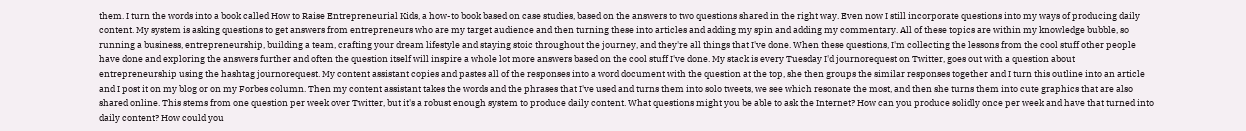them. I turn the words into a book called How to Raise Entrepreneurial Kids, a how-to book based on case studies, based on the answers to two questions shared in the right way. Even now I still incorporate questions into my ways of producing daily content. My system is asking questions to get answers from entrepreneurs who are my target audience and then turning these into articles and adding my spin and adding my commentary. All of these topics are within my knowledge bubble, so running a business, entrepreneurship, building a team, crafting your dream lifestyle and staying stoic throughout the journey, and they're all things that I've done. When these questions, I'm collecting the lessons from the cool stuff other people have done and exploring the answers further and often the question itself will inspire a whole lot more answers based on the cool stuff I've done. My stack is every Tuesday I'd journorequest on Twitter, goes out with a question about entrepreneurship using the hashtag journorequest. My content assistant copies and pastes all of the responses into a word document with the question at the top, she then groups the similar responses together and I turn this outline into an article and I post it on my blog or on my Forbes column. Then my content assistant takes the words and the phrases that I've used and turns them into solo tweets, we see which resonate the most, and then she turns them into cute graphics that are also shared online. This stems from one question per week over Twitter, but it's a robust enough system to produce daily content. What questions might you be able to ask the Internet? How can you produce solidly once per week and have that turned into daily content? How could you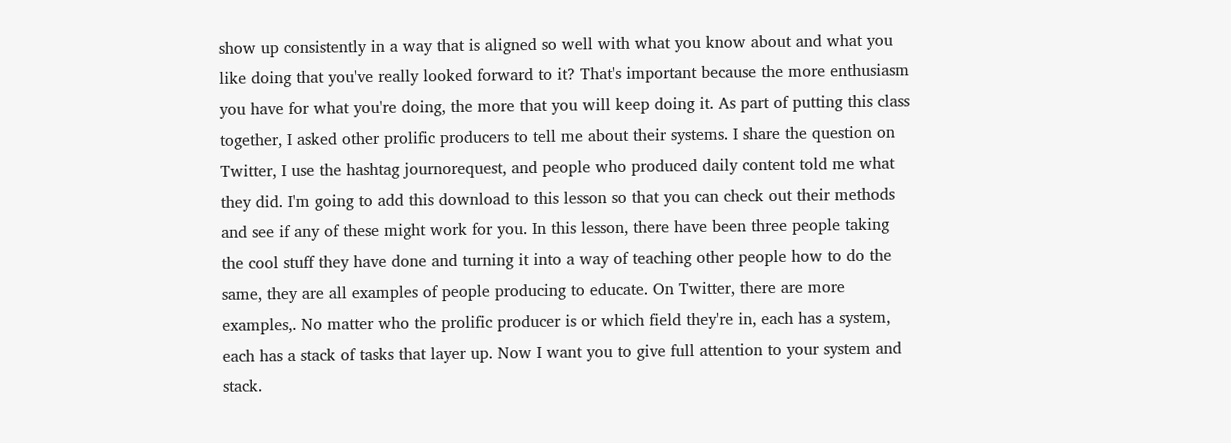show up consistently in a way that is aligned so well with what you know about and what you like doing that you've really looked forward to it? That's important because the more enthusiasm you have for what you're doing, the more that you will keep doing it. As part of putting this class together, I asked other prolific producers to tell me about their systems. I share the question on Twitter, I use the hashtag journorequest, and people who produced daily content told me what they did. I'm going to add this download to this lesson so that you can check out their methods and see if any of these might work for you. In this lesson, there have been three people taking the cool stuff they have done and turning it into a way of teaching other people how to do the same, they are all examples of people producing to educate. On Twitter, there are more examples,. No matter who the prolific producer is or which field they're in, each has a system, each has a stack of tasks that layer up. Now I want you to give full attention to your system and stack.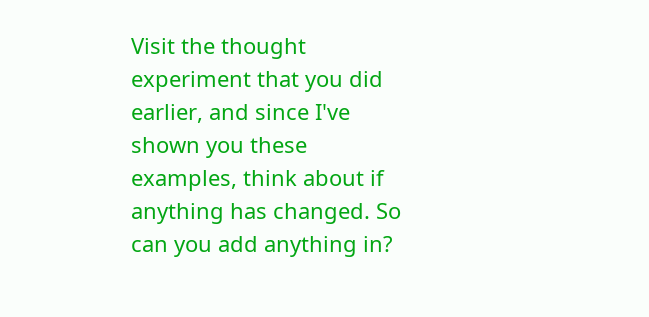Visit the thought experiment that you did earlier, and since I've shown you these examples, think about if anything has changed. So can you add anything in?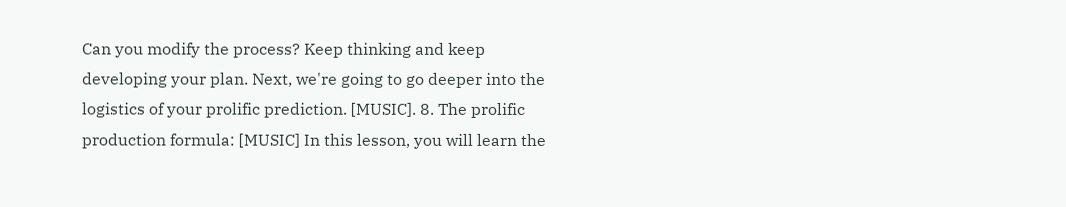Can you modify the process? Keep thinking and keep developing your plan. Next, we're going to go deeper into the logistics of your prolific prediction. [MUSIC]. 8. The prolific production formula: [MUSIC] In this lesson, you will learn the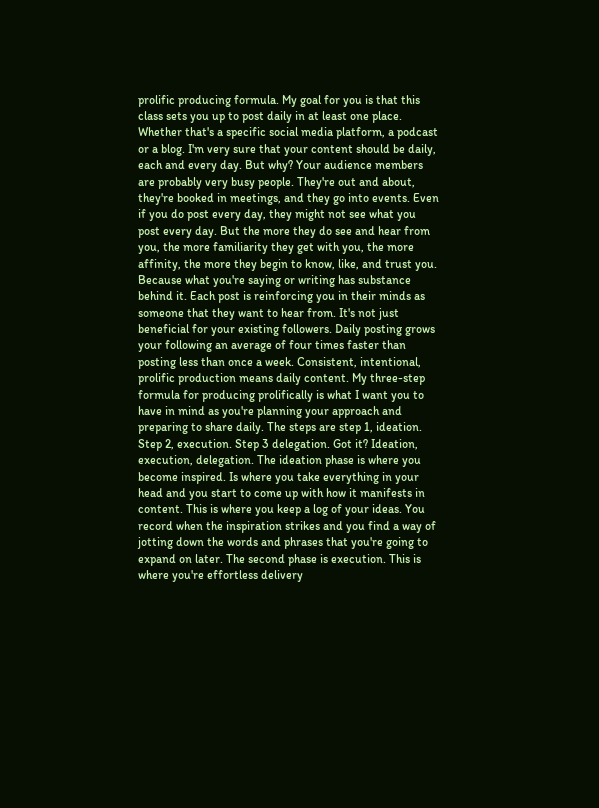prolific producing formula. My goal for you is that this class sets you up to post daily in at least one place. Whether that's a specific social media platform, a podcast or a blog. I'm very sure that your content should be daily, each and every day. But why? Your audience members are probably very busy people. They're out and about, they're booked in meetings, and they go into events. Even if you do post every day, they might not see what you post every day. But the more they do see and hear from you, the more familiarity they get with you, the more affinity, the more they begin to know, like, and trust you. Because what you're saying or writing has substance behind it. Each post is reinforcing you in their minds as someone that they want to hear from. It's not just beneficial for your existing followers. Daily posting grows your following an average of four times faster than posting less than once a week. Consistent, intentional, prolific production means daily content. My three-step formula for producing prolifically is what I want you to have in mind as you're planning your approach and preparing to share daily. The steps are step 1, ideation. Step 2, execution. Step 3 delegation. Got it? Ideation, execution, delegation. The ideation phase is where you become inspired. Is where you take everything in your head and you start to come up with how it manifests in content. This is where you keep a log of your ideas. You record when the inspiration strikes and you find a way of jotting down the words and phrases that you're going to expand on later. The second phase is execution. This is where you're effortless delivery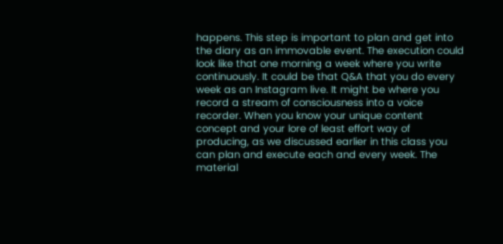happens. This step is important to plan and get into the diary as an immovable event. The execution could look like that one morning a week where you write continuously. It could be that Q&A that you do every week as an Instagram live. It might be where you record a stream of consciousness into a voice recorder. When you know your unique content concept and your lore of least effort way of producing, as we discussed earlier in this class you can plan and execute each and every week. The material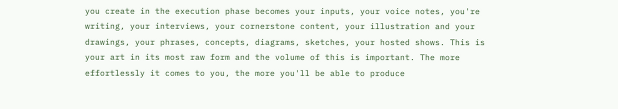you create in the execution phase becomes your inputs, your voice notes, you're writing, your interviews, your cornerstone content, your illustration and your drawings, your phrases, concepts, diagrams, sketches, your hosted shows. This is your art in its most raw form and the volume of this is important. The more effortlessly it comes to you, the more you'll be able to produce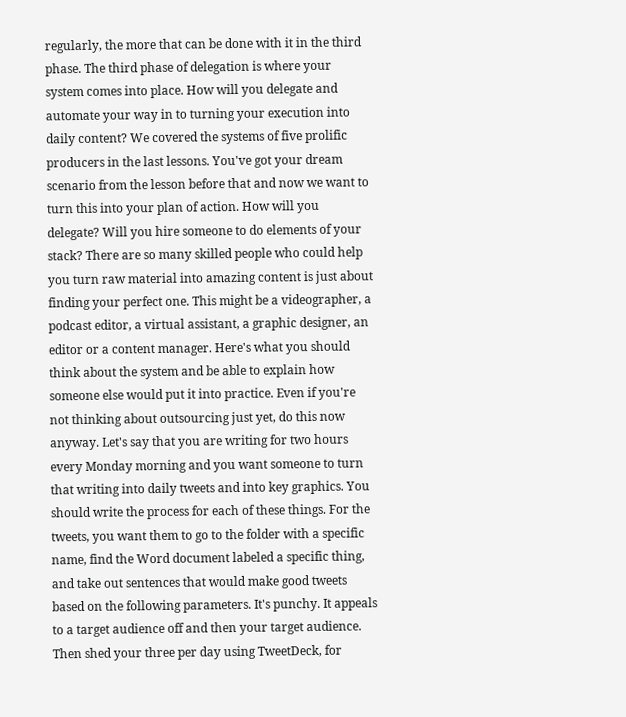regularly, the more that can be done with it in the third phase. The third phase of delegation is where your system comes into place. How will you delegate and automate your way in to turning your execution into daily content? We covered the systems of five prolific producers in the last lessons. You've got your dream scenario from the lesson before that and now we want to turn this into your plan of action. How will you delegate? Will you hire someone to do elements of your stack? There are so many skilled people who could help you turn raw material into amazing content is just about finding your perfect one. This might be a videographer, a podcast editor, a virtual assistant, a graphic designer, an editor or a content manager. Here's what you should think about the system and be able to explain how someone else would put it into practice. Even if you're not thinking about outsourcing just yet, do this now anyway. Let's say that you are writing for two hours every Monday morning and you want someone to turn that writing into daily tweets and into key graphics. You should write the process for each of these things. For the tweets, you want them to go to the folder with a specific name, find the Word document labeled a specific thing, and take out sentences that would make good tweets based on the following parameters. It's punchy. It appeals to a target audience off and then your target audience. Then shed your three per day using TweetDeck, for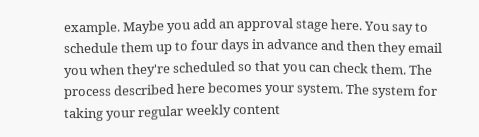example. Maybe you add an approval stage here. You say to schedule them up to four days in advance and then they email you when they're scheduled so that you can check them. The process described here becomes your system. The system for taking your regular weekly content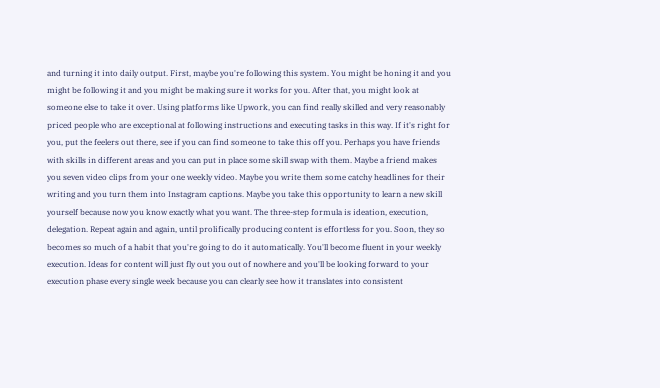and turning it into daily output. First, maybe you're following this system. You might be honing it and you might be following it and you might be making sure it works for you. After that, you might look at someone else to take it over. Using platforms like Upwork, you can find really skilled and very reasonably priced people who are exceptional at following instructions and executing tasks in this way. If it's right for you, put the feelers out there, see if you can find someone to take this off you. Perhaps you have friends with skills in different areas and you can put in place some skill swap with them. Maybe a friend makes you seven video clips from your one weekly video. Maybe you write them some catchy headlines for their writing and you turn them into Instagram captions. Maybe you take this opportunity to learn a new skill yourself because now you know exactly what you want. The three-step formula is ideation, execution, delegation. Repeat again and again, until prolifically producing content is effortless for you. Soon, they so becomes so much of a habit that you're going to do it automatically. You'll become fluent in your weekly execution. Ideas for content will just fly out you out of nowhere and you'll be looking forward to your execution phase every single week because you can clearly see how it translates into consistent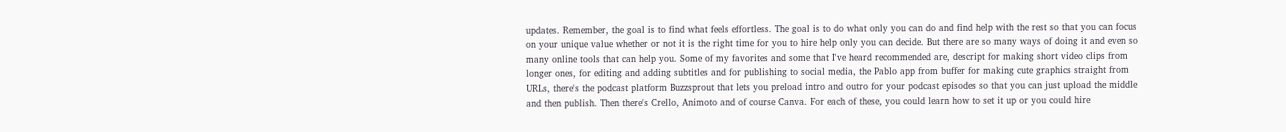updates. Remember, the goal is to find what feels effortless. The goal is to do what only you can do and find help with the rest so that you can focus on your unique value whether or not it is the right time for you to hire help only you can decide. But there are so many ways of doing it and even so many online tools that can help you. Some of my favorites and some that I've heard recommended are, descript for making short video clips from longer ones, for editing and adding subtitles and for publishing to social media, the Pablo app from buffer for making cute graphics straight from URLs, there's the podcast platform Buzzsprout that lets you preload intro and outro for your podcast episodes so that you can just upload the middle and then publish. Then there's Crello, Animoto and of course Canva. For each of these, you could learn how to set it up or you could hire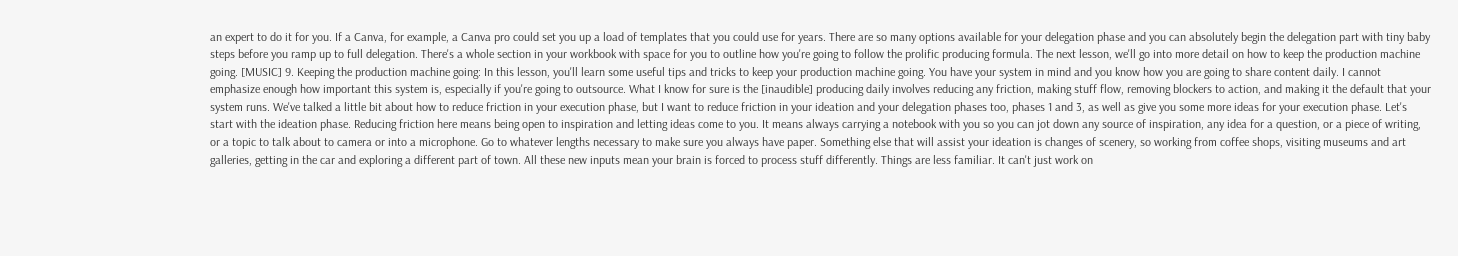an expert to do it for you. If a Canva, for example, a Canva pro could set you up a load of templates that you could use for years. There are so many options available for your delegation phase and you can absolutely begin the delegation part with tiny baby steps before you ramp up to full delegation. There's a whole section in your workbook with space for you to outline how you're going to follow the prolific producing formula. The next lesson, we'll go into more detail on how to keep the production machine going. [MUSIC] 9. Keeping the production machine going: In this lesson, you'll learn some useful tips and tricks to keep your production machine going. You have your system in mind and you know how you are going to share content daily. I cannot emphasize enough how important this system is, especially if you're going to outsource. What I know for sure is the [inaudible] producing daily involves reducing any friction, making stuff flow, removing blockers to action, and making it the default that your system runs. We've talked a little bit about how to reduce friction in your execution phase, but I want to reduce friction in your ideation and your delegation phases too, phases 1 and 3, as well as give you some more ideas for your execution phase. Let's start with the ideation phase. Reducing friction here means being open to inspiration and letting ideas come to you. It means always carrying a notebook with you so you can jot down any source of inspiration, any idea for a question, or a piece of writing, or a topic to talk about to camera or into a microphone. Go to whatever lengths necessary to make sure you always have paper. Something else that will assist your ideation is changes of scenery, so working from coffee shops, visiting museums and art galleries, getting in the car and exploring a different part of town. All these new inputs mean your brain is forced to process stuff differently. Things are less familiar. It can't just work on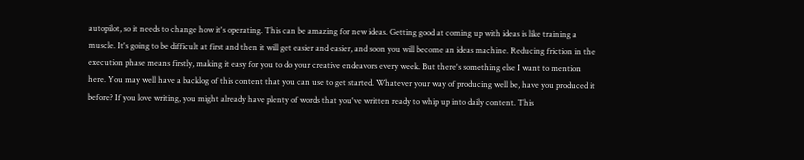autopilot, so it needs to change how it's operating. This can be amazing for new ideas. Getting good at coming up with ideas is like training a muscle. It's going to be difficult at first and then it will get easier and easier, and soon you will become an ideas machine. Reducing friction in the execution phase means firstly, making it easy for you to do your creative endeavors every week. But there's something else I want to mention here. You may well have a backlog of this content that you can use to get started. Whatever your way of producing well be, have you produced it before? If you love writing, you might already have plenty of words that you've written ready to whip up into daily content. This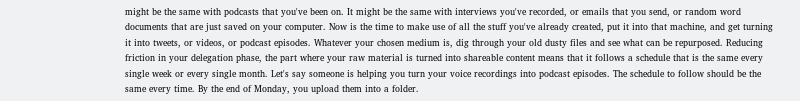might be the same with podcasts that you've been on. It might be the same with interviews you've recorded, or emails that you send, or random word documents that are just saved on your computer. Now is the time to make use of all the stuff you've already created, put it into that machine, and get turning it into tweets, or videos, or podcast episodes. Whatever your chosen medium is, dig through your old dusty files and see what can be repurposed. Reducing friction in your delegation phase, the part where your raw material is turned into shareable content means that it follows a schedule that is the same every single week or every single month. Let's say someone is helping you turn your voice recordings into podcast episodes. The schedule to follow should be the same every time. By the end of Monday, you upload them into a folder.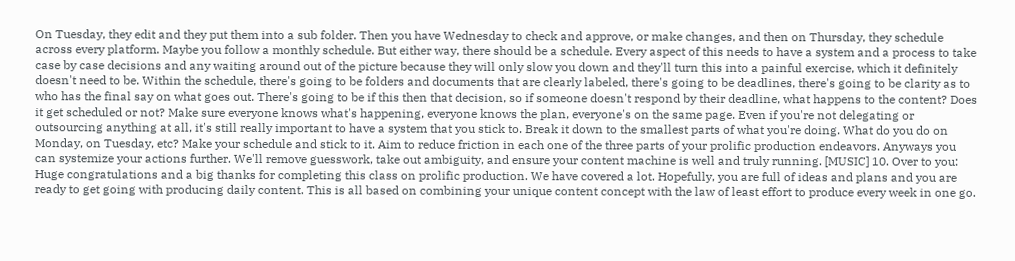On Tuesday, they edit and they put them into a sub folder. Then you have Wednesday to check and approve, or make changes, and then on Thursday, they schedule across every platform. Maybe you follow a monthly schedule. But either way, there should be a schedule. Every aspect of this needs to have a system and a process to take case by case decisions and any waiting around out of the picture because they will only slow you down and they'll turn this into a painful exercise, which it definitely doesn't need to be. Within the schedule, there's going to be folders and documents that are clearly labeled, there's going to be deadlines, there's going to be clarity as to who has the final say on what goes out. There's going to be if this then that decision, so if someone doesn't respond by their deadline, what happens to the content? Does it get scheduled or not? Make sure everyone knows what's happening, everyone knows the plan, everyone's on the same page. Even if you're not delegating or outsourcing anything at all, it's still really important to have a system that you stick to. Break it down to the smallest parts of what you're doing. What do you do on Monday, on Tuesday, etc? Make your schedule and stick to it. Aim to reduce friction in each one of the three parts of your prolific production endeavors. Anyways you can systemize your actions further. We'll remove guesswork, take out ambiguity, and ensure your content machine is well and truly running. [MUSIC] 10. Over to you: Huge congratulations and a big thanks for completing this class on prolific production. We have covered a lot. Hopefully, you are full of ideas and plans and you are ready to get going with producing daily content. This is all based on combining your unique content concept with the law of least effort to produce every week in one go.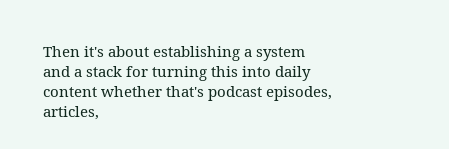Then it's about establishing a system and a stack for turning this into daily content whether that's podcast episodes, articles,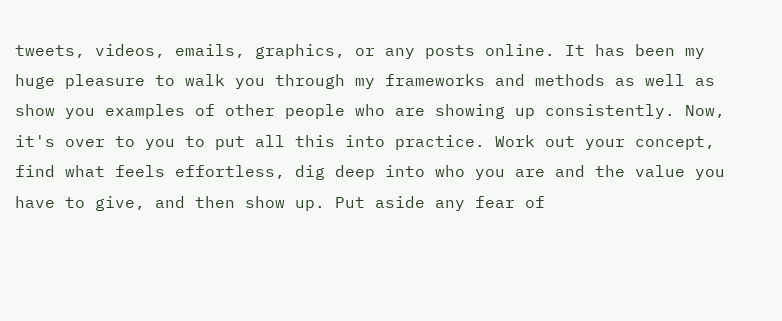tweets, videos, emails, graphics, or any posts online. It has been my huge pleasure to walk you through my frameworks and methods as well as show you examples of other people who are showing up consistently. Now, it's over to you to put all this into practice. Work out your concept, find what feels effortless, dig deep into who you are and the value you have to give, and then show up. Put aside any fear of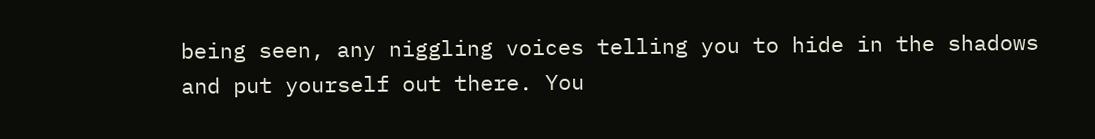being seen, any niggling voices telling you to hide in the shadows and put yourself out there. You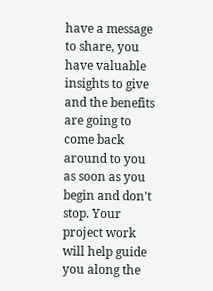have a message to share, you have valuable insights to give and the benefits are going to come back around to you as soon as you begin and don't stop. Your project work will help guide you along the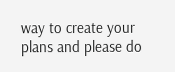way to create your plans and please do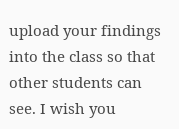upload your findings into the class so that other students can see. I wish you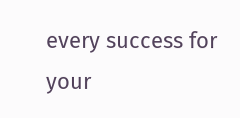every success for your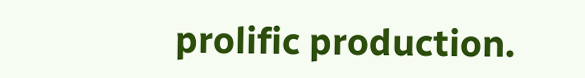prolific production.